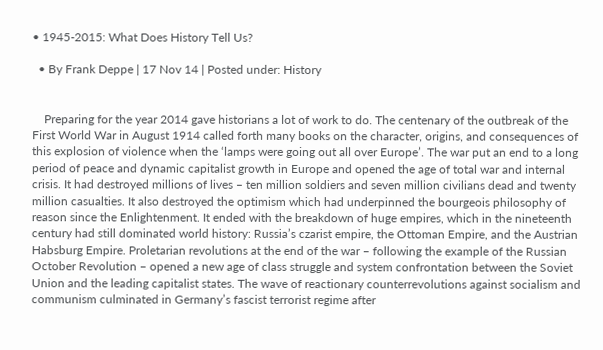• 1945-2015: What Does History Tell Us?

  • By Frank Deppe | 17 Nov 14 | Posted under: History


    Preparing for the year 2014 gave historians a lot of work to do. The centenary of the outbreak of the First World War in August 1914 called forth many books on the character, origins, and consequences of this explosion of violence when the ‘lamps were going out all over Europe’. The war put an end to a long period of peace and dynamic capitalist growth in Europe and opened the age of total war and internal crisis. It had destroyed millions of lives – ten million soldiers and seven million civilians dead and twenty million casualties. It also destroyed the optimism which had underpinned the bourgeois philosophy of reason since the Enlightenment. It ended with the breakdown of huge empires, which in the nineteenth century had still dominated world history: Russia’s czarist empire, the Ottoman Empire, and the Austrian Habsburg Empire. Proletarian revolutions at the end of the war – following the example of the Russian October Revolution – opened a new age of class struggle and system confrontation between the Soviet Union and the leading capitalist states. The wave of reactionary counterrevolutions against socialism and communism culminated in Germany’s fascist terrorist regime after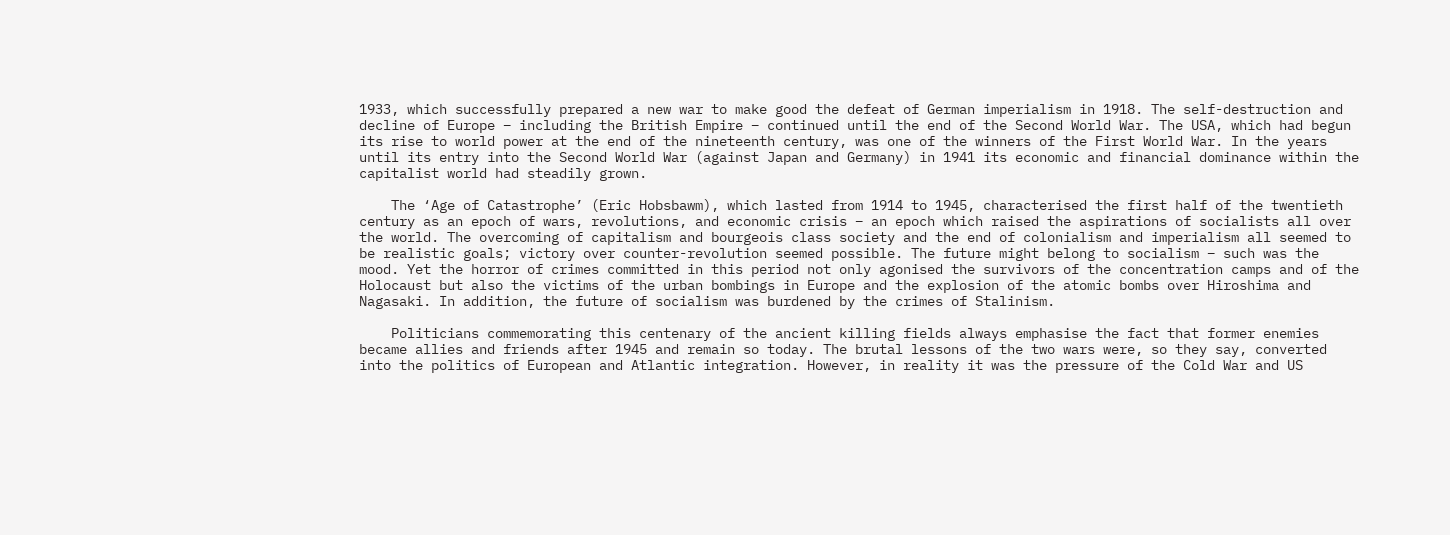1933, which successfully prepared a new war to make good the defeat of German imperialism in 1918. The self-destruction and decline of Europe – including the British Empire – continued until the end of the Second World War. The USA, which had begun its rise to world power at the end of the nineteenth century, was one of the winners of the First World War. In the years until its entry into the Second World War (against Japan and Germany) in 1941 its economic and financial dominance within the capitalist world had steadily grown.

    The ‘Age of Catastrophe’ (Eric Hobsbawm), which lasted from 1914 to 1945, characterised the first half of the twentieth century as an epoch of wars, revolutions, and economic crisis – an epoch which raised the aspirations of socialists all over the world. The overcoming of capitalism and bourgeois class society and the end of colonialism and imperialism all seemed to be realistic goals; victory over counter-revolution seemed possible. The future might belong to socialism – such was the mood. Yet the horror of crimes committed in this period not only agonised the survivors of the concentration camps and of the Holocaust but also the victims of the urban bombings in Europe and the explosion of the atomic bombs over Hiroshima and Nagasaki. In addition, the future of socialism was burdened by the crimes of Stalinism.

    Politicians commemorating this centenary of the ancient killing fields always emphasise the fact that former enemies became allies and friends after 1945 and remain so today. The brutal lessons of the two wars were, so they say, converted into the politics of European and Atlantic integration. However, in reality it was the pressure of the Cold War and US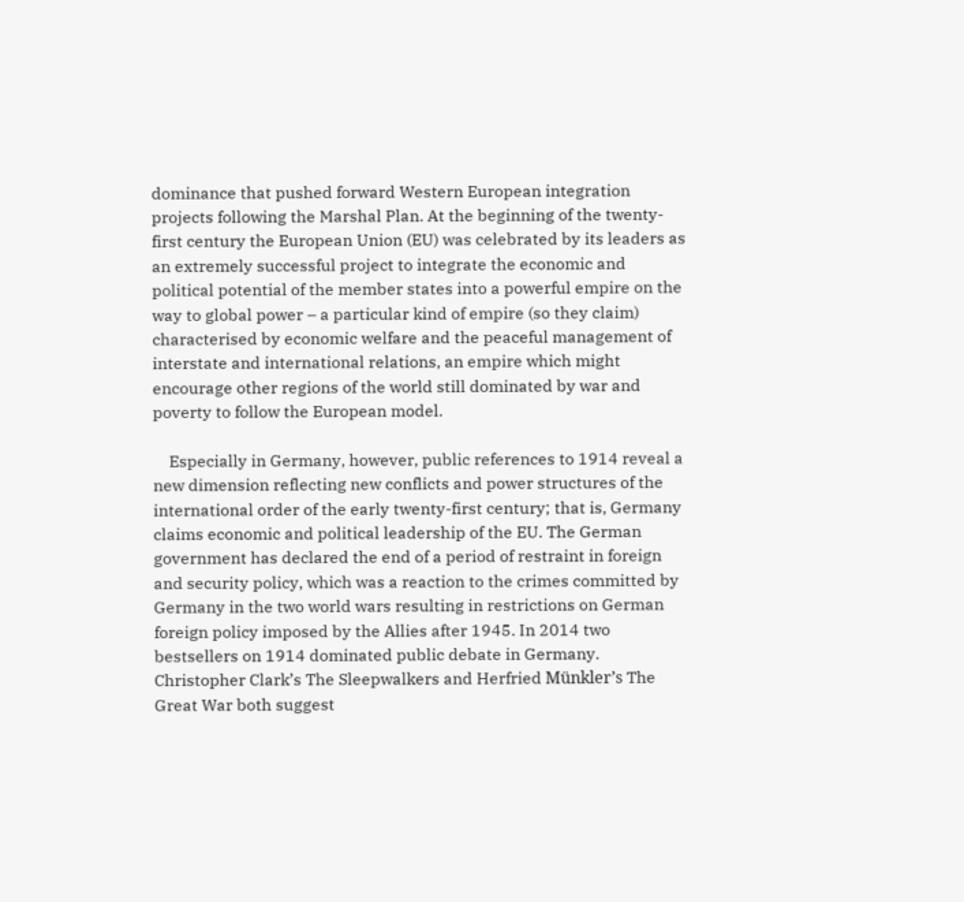dominance that pushed forward Western European integration projects following the Marshal Plan. At the beginning of the twenty-first century the European Union (EU) was celebrated by its leaders as an extremely successful project to integrate the economic and political potential of the member states into a powerful empire on the way to global power – a particular kind of empire (so they claim) characterised by economic welfare and the peaceful management of interstate and international relations, an empire which might encourage other regions of the world still dominated by war and poverty to follow the European model.

    Especially in Germany, however, public references to 1914 reveal a new dimension reflecting new conflicts and power structures of the international order of the early twenty-first century; that is, Germany claims economic and political leadership of the EU. The German government has declared the end of a period of restraint in foreign and security policy, which was a reaction to the crimes committed by Germany in the two world wars resulting in restrictions on German foreign policy imposed by the Allies after 1945. In 2014 two bestsellers on 1914 dominated public debate in Germany. Christopher Clark’s The Sleepwalkers and Herfried Münkler’s The Great War both suggest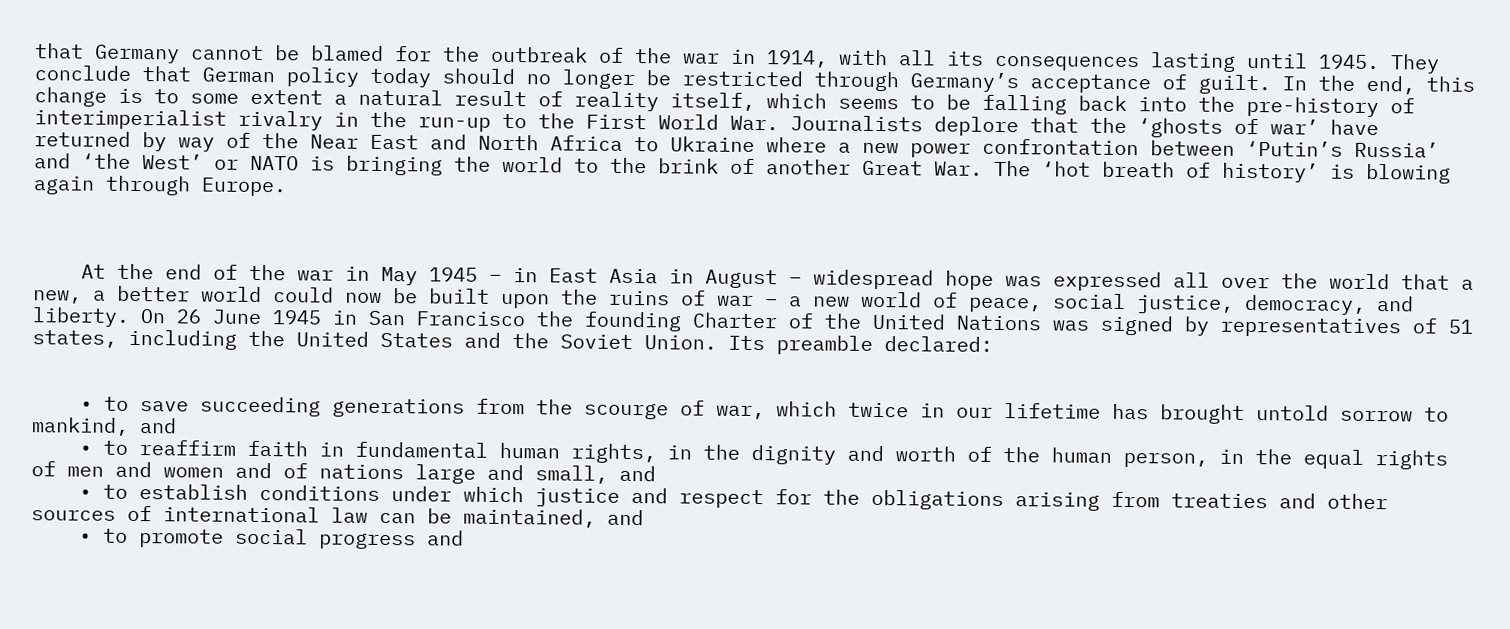that Germany cannot be blamed for the outbreak of the war in 1914, with all its consequences lasting until 1945. They conclude that German policy today should no longer be restricted through Germany’s acceptance of guilt. In the end, this change is to some extent a natural result of reality itself, which seems to be falling back into the pre-history of interimperialist rivalry in the run-up to the First World War. Journalists deplore that the ‘ghosts of war’ have returned by way of the Near East and North Africa to Ukraine where a new power confrontation between ‘Putin’s Russia’ and ‘the West’ or NATO is bringing the world to the brink of another Great War. The ‘hot breath of history’ is blowing again through Europe.



    At the end of the war in May 1945 – in East Asia in August – widespread hope was expressed all over the world that a new, a better world could now be built upon the ruins of war – a new world of peace, social justice, democracy, and liberty. On 26 June 1945 in San Francisco the founding Charter of the United Nations was signed by representatives of 51 states, including the United States and the Soviet Union. Its preamble declared:


    • to save succeeding generations from the scourge of war, which twice in our lifetime has brought untold sorrow to mankind, and
    • to reaffirm faith in fundamental human rights, in the dignity and worth of the human person, in the equal rights of men and women and of nations large and small, and
    • to establish conditions under which justice and respect for the obligations arising from treaties and other sources of international law can be maintained, and
    • to promote social progress and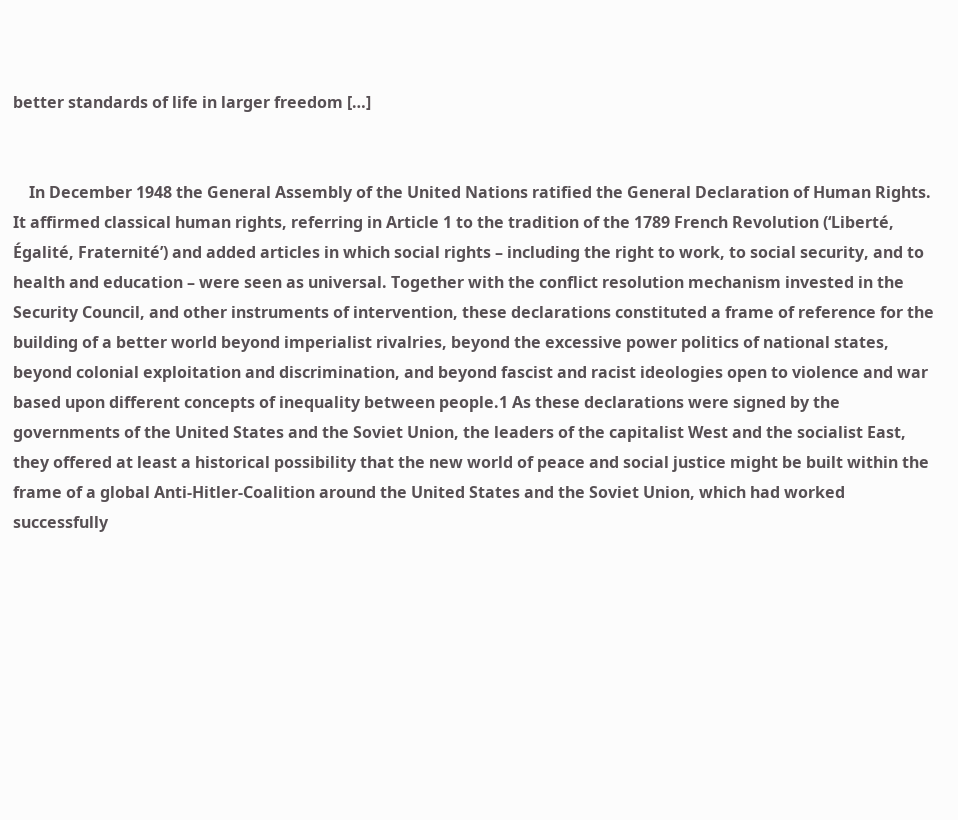better standards of life in larger freedom […]


    In December 1948 the General Assembly of the United Nations ratified the General Declaration of Human Rights. It affirmed classical human rights, referring in Article 1 to the tradition of the 1789 French Revolution (‘Liberté, Égalité, Fraternité’) and added articles in which social rights – including the right to work, to social security, and to health and education – were seen as universal. Together with the conflict resolution mechanism invested in the Security Council, and other instruments of intervention, these declarations constituted a frame of reference for the building of a better world beyond imperialist rivalries, beyond the excessive power politics of national states, beyond colonial exploitation and discrimination, and beyond fascist and racist ideologies open to violence and war based upon different concepts of inequality between people.1 As these declarations were signed by the governments of the United States and the Soviet Union, the leaders of the capitalist West and the socialist East, they offered at least a historical possibility that the new world of peace and social justice might be built within the frame of a global Anti-Hitler-Coalition around the United States and the Soviet Union, which had worked successfully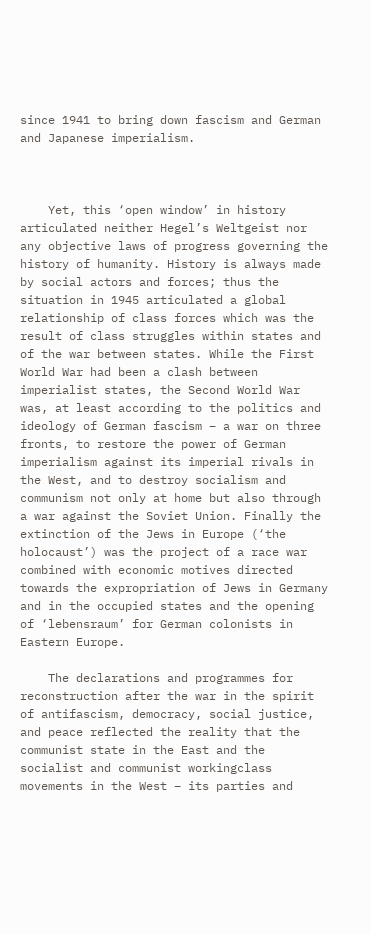since 1941 to bring down fascism and German and Japanese imperialism.



    Yet, this ‘open window’ in history articulated neither Hegel’s Weltgeist nor any objective laws of progress governing the history of humanity. History is always made by social actors and forces; thus the situation in 1945 articulated a global relationship of class forces which was the result of class struggles within states and of the war between states. While the First World War had been a clash between imperialist states, the Second World War was, at least according to the politics and ideology of German fascism – a war on three fronts, to restore the power of German imperialism against its imperial rivals in the West, and to destroy socialism and communism not only at home but also through a war against the Soviet Union. Finally the extinction of the Jews in Europe (‘the holocaust’) was the project of a race war combined with economic motives directed towards the expropriation of Jews in Germany and in the occupied states and the opening of ‘lebensraum’ for German colonists in Eastern Europe.

    The declarations and programmes for reconstruction after the war in the spirit of antifascism, democracy, social justice, and peace reflected the reality that the communist state in the East and the socialist and communist workingclass movements in the West – its parties and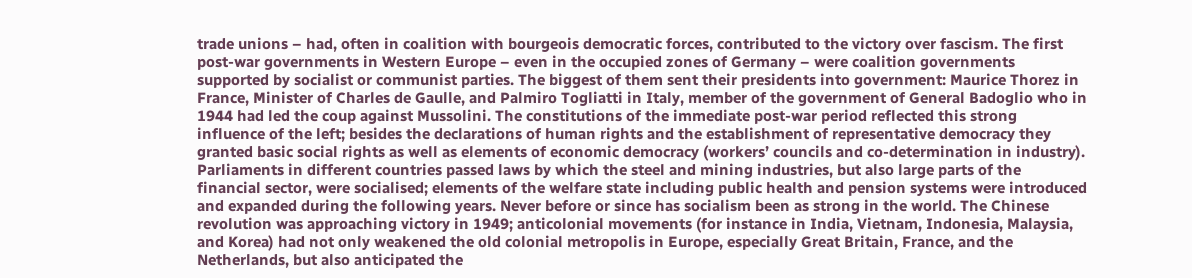trade unions – had, often in coalition with bourgeois democratic forces, contributed to the victory over fascism. The first post-war governments in Western Europe – even in the occupied zones of Germany – were coalition governments supported by socialist or communist parties. The biggest of them sent their presidents into government: Maurice Thorez in France, Minister of Charles de Gaulle, and Palmiro Togliatti in Italy, member of the government of General Badoglio who in 1944 had led the coup against Mussolini. The constitutions of the immediate post-war period reflected this strong influence of the left; besides the declarations of human rights and the establishment of representative democracy they granted basic social rights as well as elements of economic democracy (workers’ councils and co-determination in industry). Parliaments in different countries passed laws by which the steel and mining industries, but also large parts of the financial sector, were socialised; elements of the welfare state including public health and pension systems were introduced and expanded during the following years. Never before or since has socialism been as strong in the world. The Chinese revolution was approaching victory in 1949; anticolonial movements (for instance in India, Vietnam, Indonesia, Malaysia, and Korea) had not only weakened the old colonial metropolis in Europe, especially Great Britain, France, and the Netherlands, but also anticipated the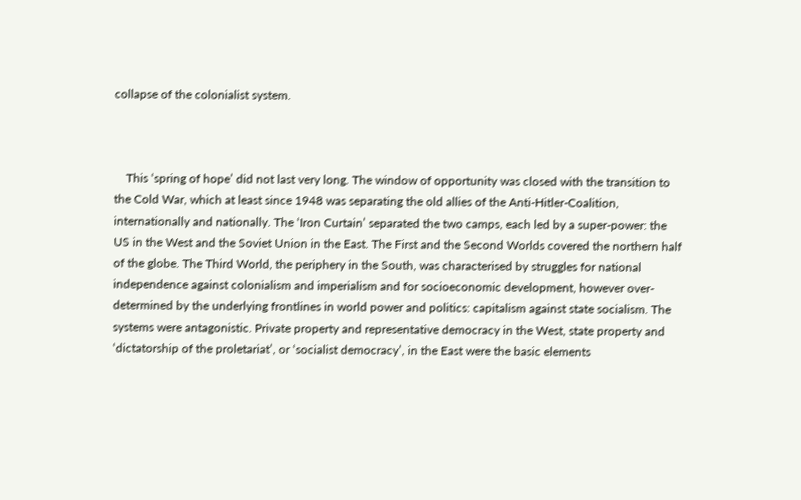collapse of the colonialist system.



    This ‘spring of hope’ did not last very long. The window of opportunity was closed with the transition to the Cold War, which at least since 1948 was separating the old allies of the Anti-Hitler-Coalition, internationally and nationally. The ‘Iron Curtain’ separated the two camps, each led by a super-power: the US in the West and the Soviet Union in the East. The First and the Second Worlds covered the northern half of the globe. The Third World, the periphery in the South, was characterised by struggles for national independence against colonialism and imperialism and for socioeconomic development, however over-determined by the underlying frontlines in world power and politics: capitalism against state socialism. The systems were antagonistic. Private property and representative democracy in the West, state property and ‘dictatorship of the proletariat’, or ‘socialist democracy’, in the East were the basic elements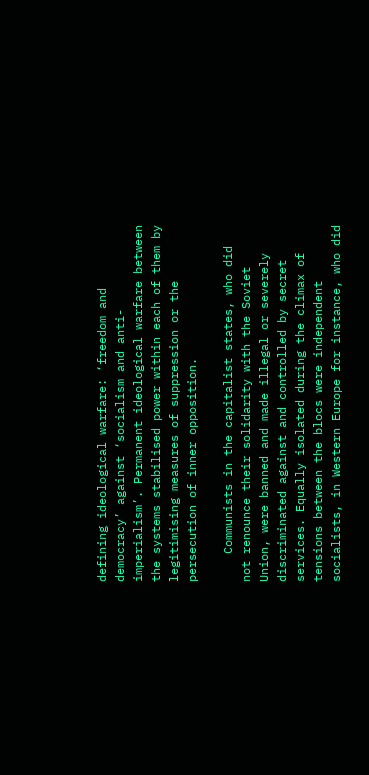defining ideological warfare: ‘freedom and democracy’ against ‘socialism and anti-imperialism’. Permanent ideological warfare between the systems stabilised power within each of them by legitimising measures of suppression or the persecution of inner opposition.

    Communists in the capitalist states, who did not renounce their solidarity with the Soviet Union, were banned and made illegal or severely discriminated against and controlled by secret services. Equally isolated during the climax of tensions between the blocs were independent socialists, in Western Europe for instance, who did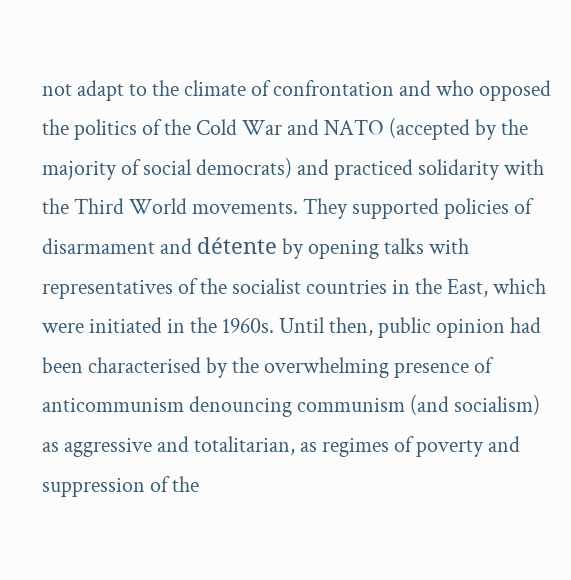not adapt to the climate of confrontation and who opposed the politics of the Cold War and NATO (accepted by the majority of social democrats) and practiced solidarity with the Third World movements. They supported policies of disarmament and détente by opening talks with representatives of the socialist countries in the East, which were initiated in the 1960s. Until then, public opinion had been characterised by the overwhelming presence of anticommunism denouncing communism (and socialism) as aggressive and totalitarian, as regimes of poverty and suppression of the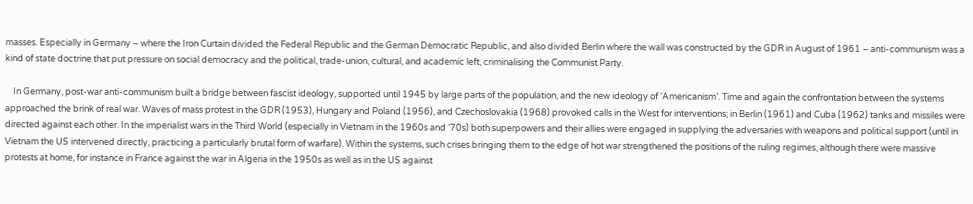masses. Especially in Germany – where the Iron Curtain divided the Federal Republic and the German Democratic Republic, and also divided Berlin where the wall was constructed by the GDR in August of 1961 – anti-communism was a kind of state doctrine that put pressure on social democracy and the political, trade-union, cultural, and academic left, criminalising the Communist Party.

    In Germany, post-war anti-communism built a bridge between fascist ideology, supported until 1945 by large parts of the population, and the new ideology of ‘Americanism’. Time and again the confrontation between the systems approached the brink of real war. Waves of mass protest in the GDR (1953), Hungary and Poland (1956), and Czechoslovakia (1968) provoked calls in the West for interventions; in Berlin (1961) and Cuba (1962) tanks and missiles were directed against each other. In the imperialist wars in the Third World (especially in Vietnam in the 1960s and ‘70s) both superpowers and their allies were engaged in supplying the adversaries with weapons and political support (until in Vietnam the US intervened directly, practicing a particularly brutal form of warfare). Within the systems, such crises bringing them to the edge of hot war strengthened the positions of the ruling regimes, although there were massive protests at home, for instance in France against the war in Algeria in the 1950s as well as in the US against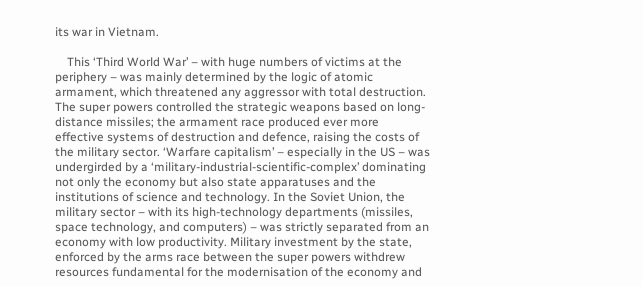its war in Vietnam.

    This ‘Third World War’ – with huge numbers of victims at the periphery – was mainly determined by the logic of atomic armament, which threatened any aggressor with total destruction. The super powers controlled the strategic weapons based on long-distance missiles; the armament race produced ever more effective systems of destruction and defence, raising the costs of the military sector. ‘Warfare capitalism’ – especially in the US – was undergirded by a ‘military-industrial-scientific-complex’ dominating not only the economy but also state apparatuses and the institutions of science and technology. In the Soviet Union, the military sector – with its high-technology departments (missiles, space technology, and computers) – was strictly separated from an economy with low productivity. Military investment by the state, enforced by the arms race between the super powers withdrew resources fundamental for the modernisation of the economy and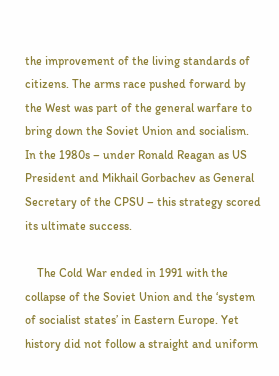the improvement of the living standards of citizens. The arms race pushed forward by the West was part of the general warfare to bring down the Soviet Union and socialism. In the 1980s – under Ronald Reagan as US President and Mikhail Gorbachev as General Secretary of the CPSU – this strategy scored its ultimate success.

    The Cold War ended in 1991 with the collapse of the Soviet Union and the ‘system of socialist states’ in Eastern Europe. Yet history did not follow a straight and uniform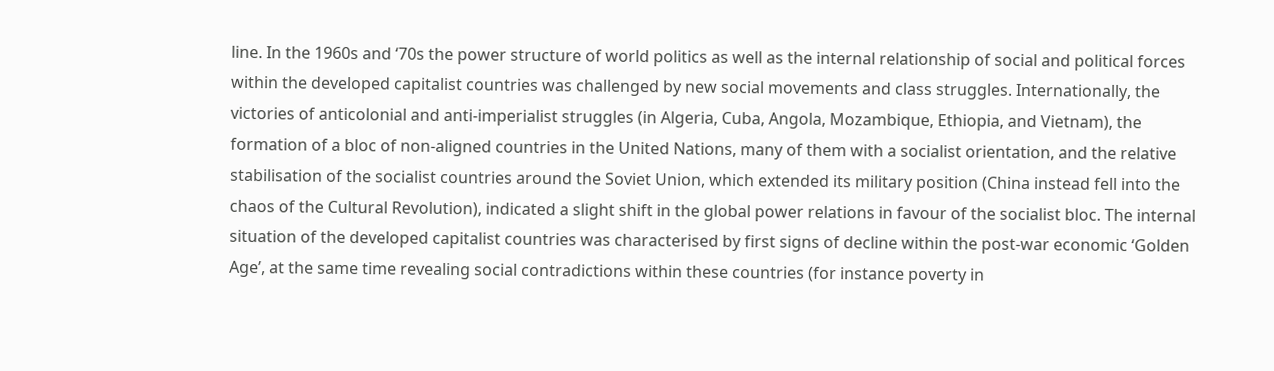line. In the 1960s and ‘70s the power structure of world politics as well as the internal relationship of social and political forces within the developed capitalist countries was challenged by new social movements and class struggles. Internationally, the victories of anticolonial and anti-imperialist struggles (in Algeria, Cuba, Angola, Mozambique, Ethiopia, and Vietnam), the formation of a bloc of non-aligned countries in the United Nations, many of them with a socialist orientation, and the relative stabilisation of the socialist countries around the Soviet Union, which extended its military position (China instead fell into the chaos of the Cultural Revolution), indicated a slight shift in the global power relations in favour of the socialist bloc. The internal situation of the developed capitalist countries was characterised by first signs of decline within the post-war economic ‘Golden Age’, at the same time revealing social contradictions within these countries (for instance poverty in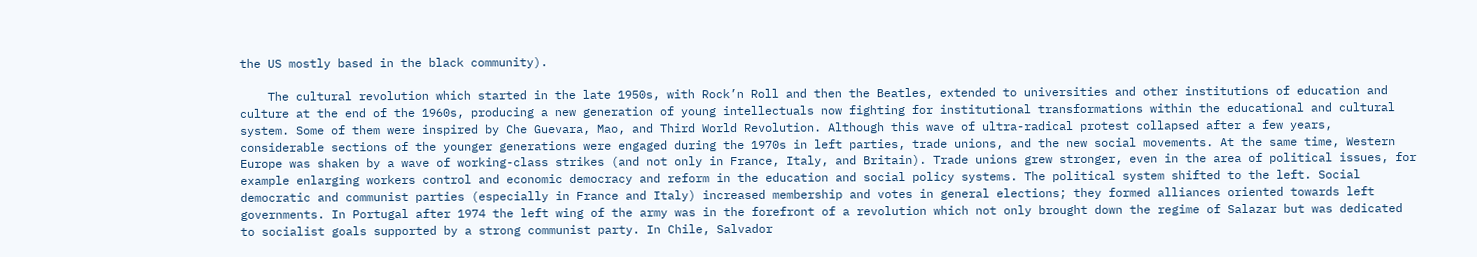the US mostly based in the black community).

    The cultural revolution which started in the late 1950s, with Rock’n Roll and then the Beatles, extended to universities and other institutions of education and culture at the end of the 1960s, producing a new generation of young intellectuals now fighting for institutional transformations within the educational and cultural system. Some of them were inspired by Che Guevara, Mao, and Third World Revolution. Although this wave of ultra-radical protest collapsed after a few years, considerable sections of the younger generations were engaged during the 1970s in left parties, trade unions, and the new social movements. At the same time, Western Europe was shaken by a wave of working-class strikes (and not only in France, Italy, and Britain). Trade unions grew stronger, even in the area of political issues, for example enlarging workers control and economic democracy and reform in the education and social policy systems. The political system shifted to the left. Social democratic and communist parties (especially in France and Italy) increased membership and votes in general elections; they formed alliances oriented towards left governments. In Portugal after 1974 the left wing of the army was in the forefront of a revolution which not only brought down the regime of Salazar but was dedicated to socialist goals supported by a strong communist party. In Chile, Salvador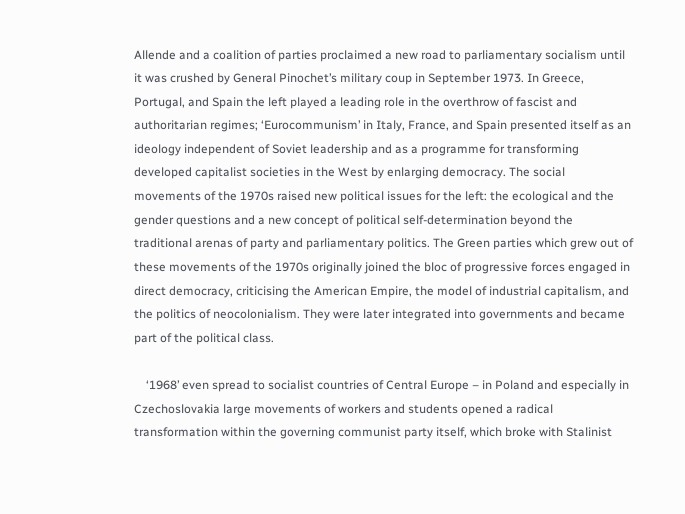Allende and a coalition of parties proclaimed a new road to parliamentary socialism until it was crushed by General Pinochet’s military coup in September 1973. In Greece, Portugal, and Spain the left played a leading role in the overthrow of fascist and authoritarian regimes; ‘Eurocommunism’ in Italy, France, and Spain presented itself as an ideology independent of Soviet leadership and as a programme for transforming developed capitalist societies in the West by enlarging democracy. The social movements of the 1970s raised new political issues for the left: the ecological and the gender questions and a new concept of political self-determination beyond the traditional arenas of party and parliamentary politics. The Green parties which grew out of these movements of the 1970s originally joined the bloc of progressive forces engaged in direct democracy, criticising the American Empire, the model of industrial capitalism, and the politics of neocolonialism. They were later integrated into governments and became part of the political class.

    ‘1968’ even spread to socialist countries of Central Europe – in Poland and especially in Czechoslovakia large movements of workers and students opened a radical transformation within the governing communist party itself, which broke with Stalinist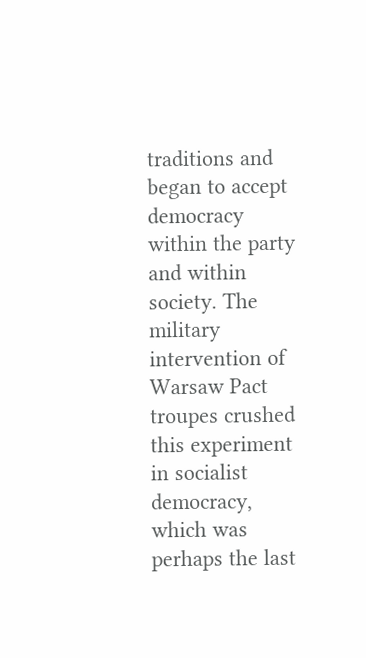traditions and began to accept democracy within the party and within society. The military intervention of Warsaw Pact troupes crushed this experiment in socialist democracy, which was perhaps the last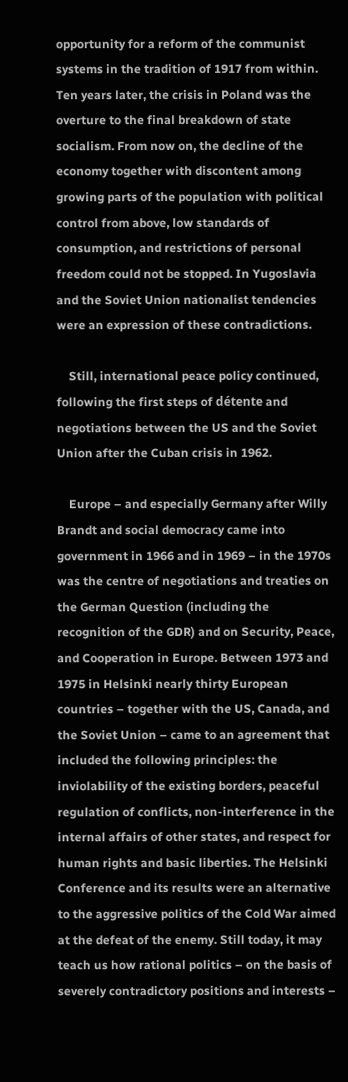opportunity for a reform of the communist systems in the tradition of 1917 from within. Ten years later, the crisis in Poland was the overture to the final breakdown of state socialism. From now on, the decline of the economy together with discontent among growing parts of the population with political control from above, low standards of consumption, and restrictions of personal freedom could not be stopped. In Yugoslavia and the Soviet Union nationalist tendencies were an expression of these contradictions.

    Still, international peace policy continued, following the first steps of détente and negotiations between the US and the Soviet Union after the Cuban crisis in 1962.

    Europe – and especially Germany after Willy Brandt and social democracy came into government in 1966 and in 1969 – in the 1970s was the centre of negotiations and treaties on the German Question (including the recognition of the GDR) and on Security, Peace, and Cooperation in Europe. Between 1973 and 1975 in Helsinki nearly thirty European countries – together with the US, Canada, and the Soviet Union – came to an agreement that included the following principles: the inviolability of the existing borders, peaceful regulation of conflicts, non-interference in the internal affairs of other states, and respect for human rights and basic liberties. The Helsinki Conference and its results were an alternative to the aggressive politics of the Cold War aimed at the defeat of the enemy. Still today, it may teach us how rational politics – on the basis of severely contradictory positions and interests –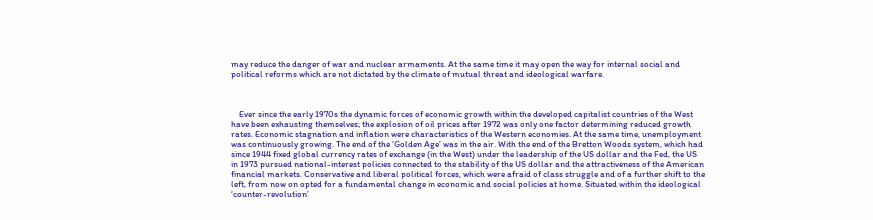may reduce the danger of war and nuclear armaments. At the same time it may open the way for internal social and political reforms which are not dictated by the climate of mutual threat and ideological warfare.



    Ever since the early 1970s the dynamic forces of economic growth within the developed capitalist countries of the West have been exhausting themselves; the explosion of oil prices after 1972 was only one factor determining reduced growth rates. Economic stagnation and inflation were characteristics of the Western economies. At the same time, unemployment was continuously growing. The end of the ‘Golden Age’ was in the air. With the end of the Bretton Woods system, which had since 1944 fixed global currency rates of exchange (in the West) under the leadership of the US dollar and the Fed, the US in 1973 pursued national-interest policies connected to the stability of the US dollar and the attractiveness of the American financial markets. Conservative and liberal political forces, which were afraid of class struggle and of a further shift to the left, from now on opted for a fundamental change in economic and social policies at home. Situated within the ideological ‘counter-revolution’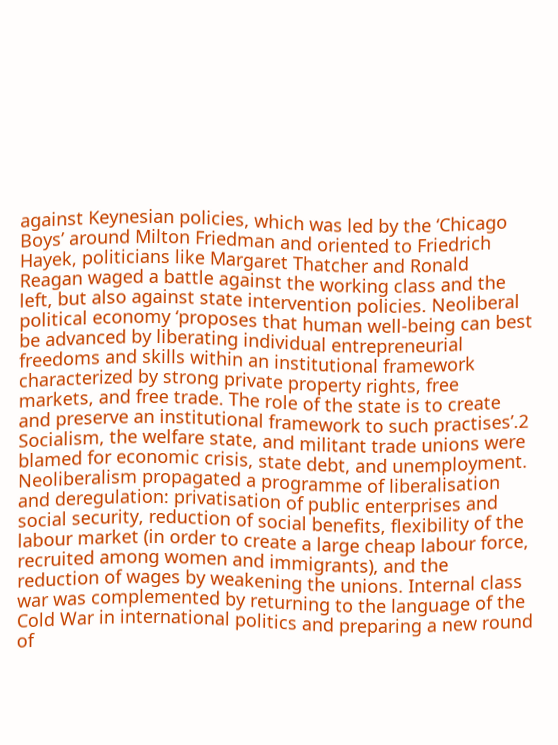against Keynesian policies, which was led by the ‘Chicago Boys’ around Milton Friedman and oriented to Friedrich Hayek, politicians like Margaret Thatcher and Ronald Reagan waged a battle against the working class and the left, but also against state intervention policies. Neoliberal political economy ‘proposes that human well-being can best be advanced by liberating individual entrepreneurial freedoms and skills within an institutional framework characterized by strong private property rights, free markets, and free trade. The role of the state is to create and preserve an institutional framework to such practises’.2 Socialism, the welfare state, and militant trade unions were blamed for economic crisis, state debt, and unemployment. Neoliberalism propagated a programme of liberalisation and deregulation: privatisation of public enterprises and social security, reduction of social benefits, flexibility of the labour market (in order to create a large cheap labour force, recruited among women and immigrants), and the reduction of wages by weakening the unions. Internal class war was complemented by returning to the language of the Cold War in international politics and preparing a new round of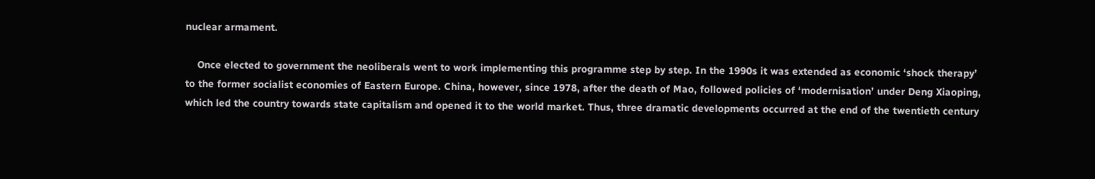nuclear armament.

    Once elected to government the neoliberals went to work implementing this programme step by step. In the 1990s it was extended as economic ‘shock therapy’ to the former socialist economies of Eastern Europe. China, however, since 1978, after the death of Mao, followed policies of ‘modernisation’ under Deng Xiaoping, which led the country towards state capitalism and opened it to the world market. Thus, three dramatic developments occurred at the end of the twentieth century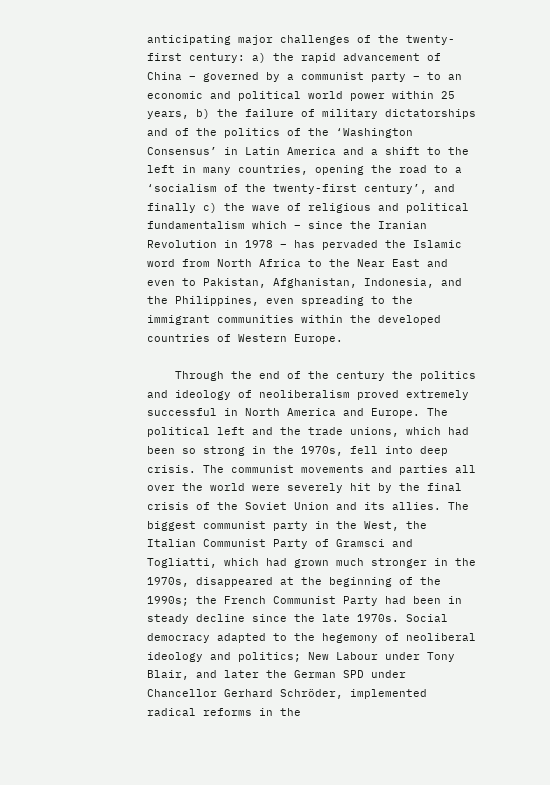anticipating major challenges of the twenty-first century: a) the rapid advancement of China – governed by a communist party – to an economic and political world power within 25 years, b) the failure of military dictatorships and of the politics of the ‘Washington Consensus’ in Latin America and a shift to the left in many countries, opening the road to a ‘socialism of the twenty-first century’, and finally c) the wave of religious and political fundamentalism which – since the Iranian Revolution in 1978 – has pervaded the Islamic word from North Africa to the Near East and even to Pakistan, Afghanistan, Indonesia, and the Philippines, even spreading to the immigrant communities within the developed countries of Western Europe.

    Through the end of the century the politics and ideology of neoliberalism proved extremely successful in North America and Europe. The political left and the trade unions, which had been so strong in the 1970s, fell into deep crisis. The communist movements and parties all over the world were severely hit by the final crisis of the Soviet Union and its allies. The biggest communist party in the West, the Italian Communist Party of Gramsci and Togliatti, which had grown much stronger in the 1970s, disappeared at the beginning of the 1990s; the French Communist Party had been in steady decline since the late 1970s. Social democracy adapted to the hegemony of neoliberal ideology and politics; New Labour under Tony Blair, and later the German SPD under Chancellor Gerhard Schröder, implemented radical reforms in the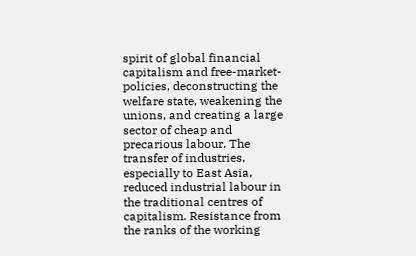spirit of global financial capitalism and free-market-policies, deconstructing the welfare state, weakening the unions, and creating a large sector of cheap and precarious labour. The transfer of industries, especially to East Asia, reduced industrial labour in the traditional centres of capitalism. Resistance from the ranks of the working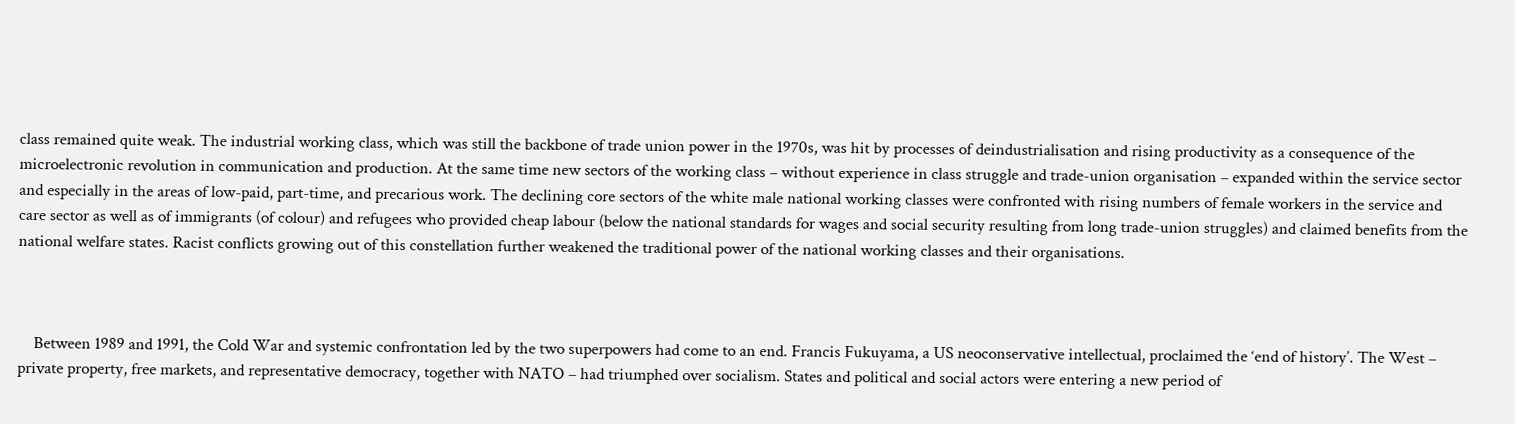class remained quite weak. The industrial working class, which was still the backbone of trade union power in the 1970s, was hit by processes of deindustrialisation and rising productivity as a consequence of the microelectronic revolution in communication and production. At the same time new sectors of the working class – without experience in class struggle and trade-union organisation – expanded within the service sector and especially in the areas of low-paid, part-time, and precarious work. The declining core sectors of the white male national working classes were confronted with rising numbers of female workers in the service and care sector as well as of immigrants (of colour) and refugees who provided cheap labour (below the national standards for wages and social security resulting from long trade-union struggles) and claimed benefits from the national welfare states. Racist conflicts growing out of this constellation further weakened the traditional power of the national working classes and their organisations.



    Between 1989 and 1991, the Cold War and systemic confrontation led by the two superpowers had come to an end. Francis Fukuyama, a US neoconservative intellectual, proclaimed the ‘end of history’. The West – private property, free markets, and representative democracy, together with NATO – had triumphed over socialism. States and political and social actors were entering a new period of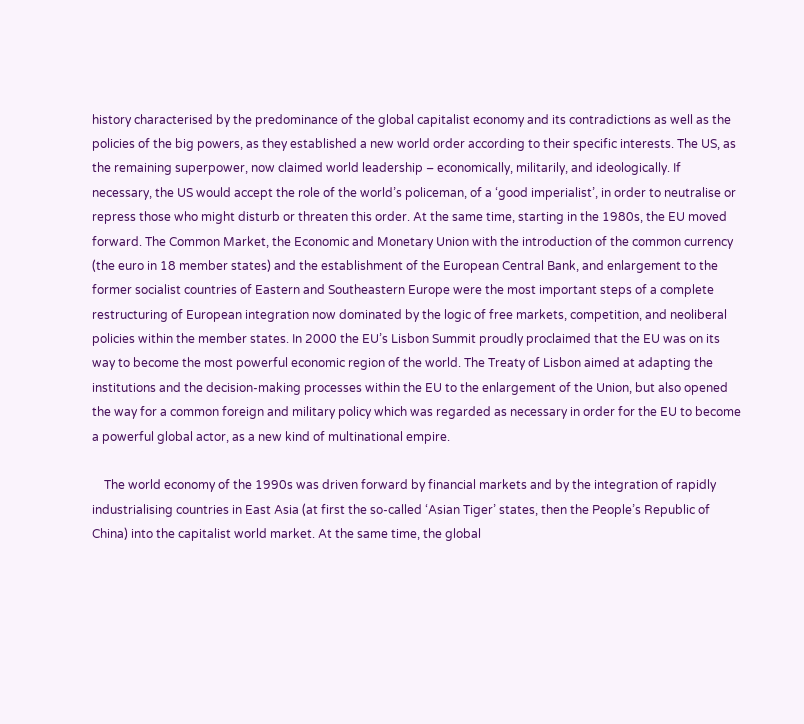history characterised by the predominance of the global capitalist economy and its contradictions as well as the policies of the big powers, as they established a new world order according to their specific interests. The US, as the remaining superpower, now claimed world leadership – economically, militarily, and ideologically. If necessary, the US would accept the role of the world’s policeman, of a ‘good imperialist’, in order to neutralise or repress those who might disturb or threaten this order. At the same time, starting in the 1980s, the EU moved forward. The Common Market, the Economic and Monetary Union with the introduction of the common currency (the euro in 18 member states) and the establishment of the European Central Bank, and enlargement to the former socialist countries of Eastern and Southeastern Europe were the most important steps of a complete restructuring of European integration now dominated by the logic of free markets, competition, and neoliberal policies within the member states. In 2000 the EU’s Lisbon Summit proudly proclaimed that the EU was on its way to become the most powerful economic region of the world. The Treaty of Lisbon aimed at adapting the institutions and the decision-making processes within the EU to the enlargement of the Union, but also opened the way for a common foreign and military policy which was regarded as necessary in order for the EU to become a powerful global actor, as a new kind of multinational empire.

    The world economy of the 1990s was driven forward by financial markets and by the integration of rapidly industrialising countries in East Asia (at first the so-called ‘Asian Tiger’ states, then the People’s Republic of China) into the capitalist world market. At the same time, the global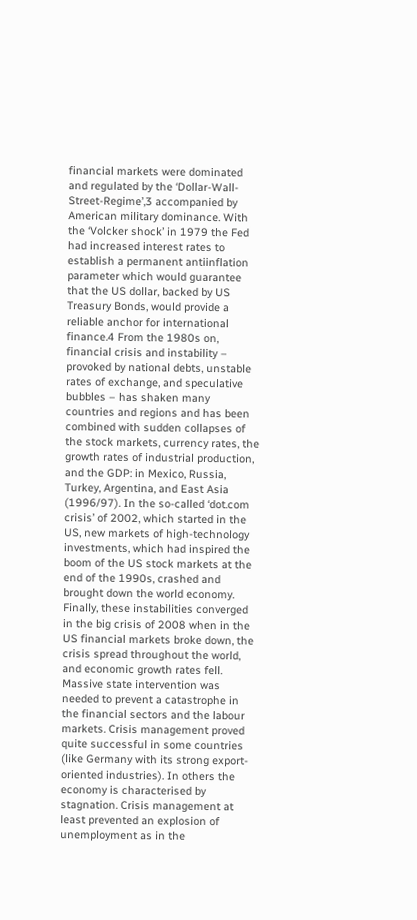financial markets were dominated and regulated by the ‘Dollar-Wall-Street-Regime’,3 accompanied by American military dominance. With the ‘Volcker shock’ in 1979 the Fed had increased interest rates to establish a permanent antiinflation parameter which would guarantee that the US dollar, backed by US Treasury Bonds, would provide a reliable anchor for international finance.4 From the 1980s on, financial crisis and instability – provoked by national debts, unstable rates of exchange, and speculative bubbles – has shaken many countries and regions and has been combined with sudden collapses of the stock markets, currency rates, the growth rates of industrial production, and the GDP: in Mexico, Russia, Turkey, Argentina, and East Asia (1996/97). In the so-called ‘dot.com crisis’ of 2002, which started in the US, new markets of high-technology investments, which had inspired the boom of the US stock markets at the end of the 1990s, crashed and brought down the world economy. Finally, these instabilities converged in the big crisis of 2008 when in the US financial markets broke down, the crisis spread throughout the world, and economic growth rates fell. Massive state intervention was needed to prevent a catastrophe in the financial sectors and the labour markets. Crisis management proved quite successful in some countries (like Germany with its strong export-oriented industries). In others the economy is characterised by stagnation. Crisis management at least prevented an explosion of unemployment as in the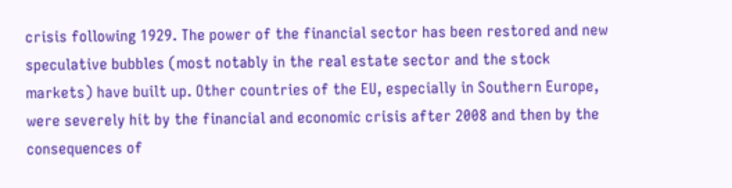crisis following 1929. The power of the financial sector has been restored and new speculative bubbles (most notably in the real estate sector and the stock markets) have built up. Other countries of the EU, especially in Southern Europe, were severely hit by the financial and economic crisis after 2008 and then by the consequences of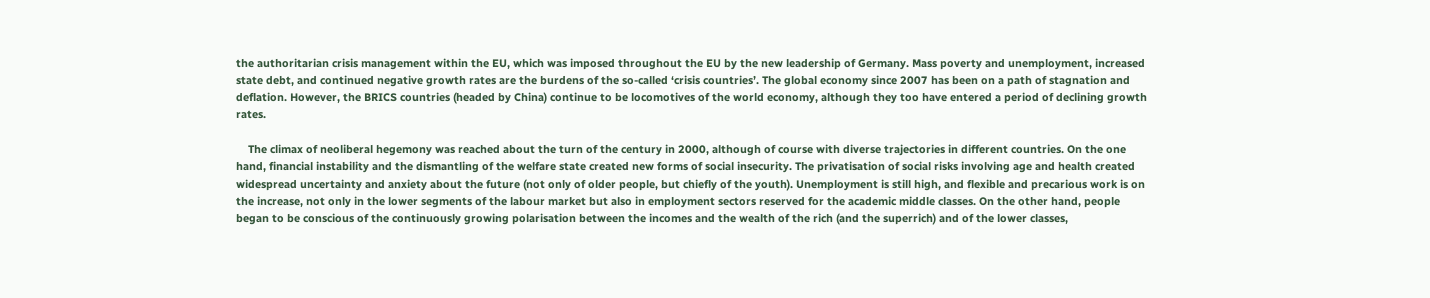the authoritarian crisis management within the EU, which was imposed throughout the EU by the new leadership of Germany. Mass poverty and unemployment, increased state debt, and continued negative growth rates are the burdens of the so-called ‘crisis countries’. The global economy since 2007 has been on a path of stagnation and deflation. However, the BRICS countries (headed by China) continue to be locomotives of the world economy, although they too have entered a period of declining growth rates.

    The climax of neoliberal hegemony was reached about the turn of the century in 2000, although of course with diverse trajectories in different countries. On the one hand, financial instability and the dismantling of the welfare state created new forms of social insecurity. The privatisation of social risks involving age and health created widespread uncertainty and anxiety about the future (not only of older people, but chiefly of the youth). Unemployment is still high, and flexible and precarious work is on the increase, not only in the lower segments of the labour market but also in employment sectors reserved for the academic middle classes. On the other hand, people began to be conscious of the continuously growing polarisation between the incomes and the wealth of the rich (and the superrich) and of the lower classes,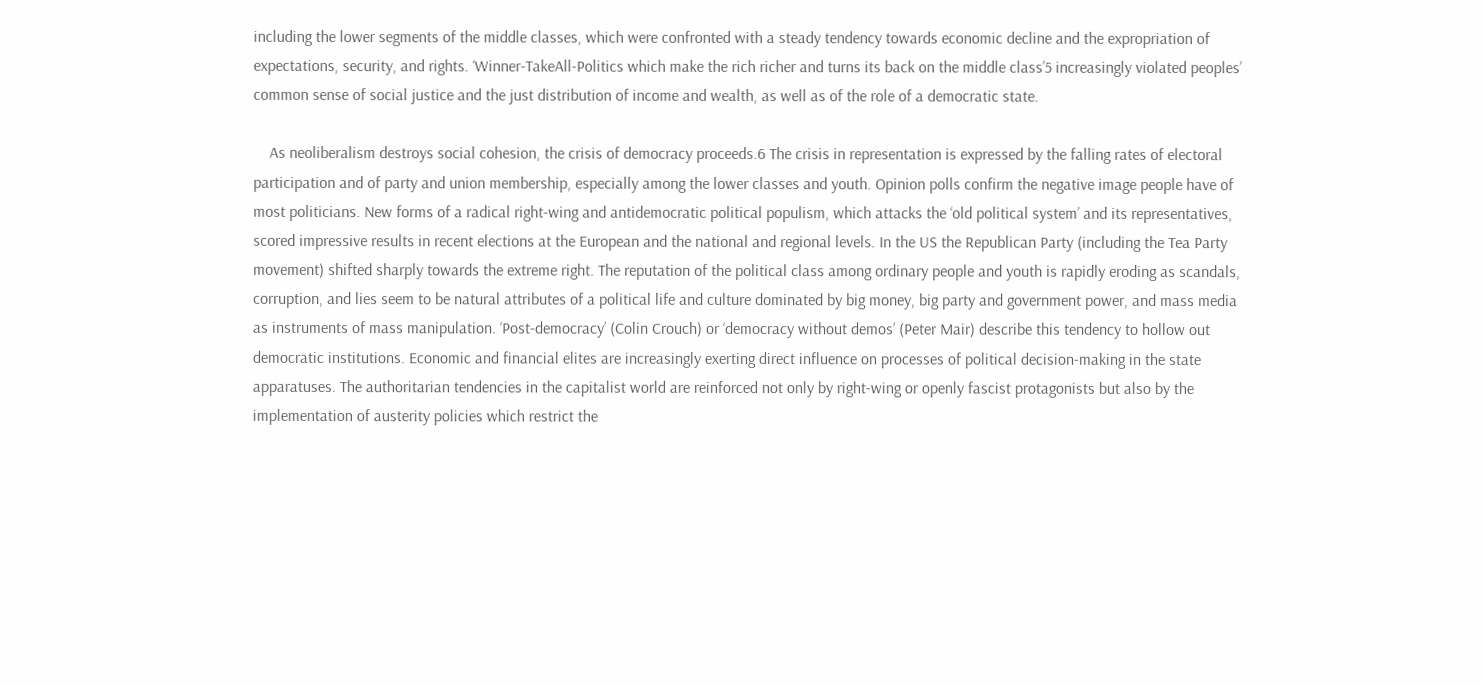including the lower segments of the middle classes, which were confronted with a steady tendency towards economic decline and the expropriation of expectations, security, and rights. ‘Winner-TakeAll-Politics which make the rich richer and turns its back on the middle class’5 increasingly violated peoples’ common sense of social justice and the just distribution of income and wealth, as well as of the role of a democratic state.

    As neoliberalism destroys social cohesion, the crisis of democracy proceeds.6 The crisis in representation is expressed by the falling rates of electoral participation and of party and union membership, especially among the lower classes and youth. Opinion polls confirm the negative image people have of most politicians. New forms of a radical right-wing and antidemocratic political populism, which attacks the ‘old political system’ and its representatives, scored impressive results in recent elections at the European and the national and regional levels. In the US the Republican Party (including the Tea Party movement) shifted sharply towards the extreme right. The reputation of the political class among ordinary people and youth is rapidly eroding as scandals, corruption, and lies seem to be natural attributes of a political life and culture dominated by big money, big party and government power, and mass media as instruments of mass manipulation. ‘Post-democracy’ (Colin Crouch) or ‘democracy without demos’ (Peter Mair) describe this tendency to hollow out democratic institutions. Economic and financial elites are increasingly exerting direct influence on processes of political decision-making in the state apparatuses. The authoritarian tendencies in the capitalist world are reinforced not only by right-wing or openly fascist protagonists but also by the implementation of austerity policies which restrict the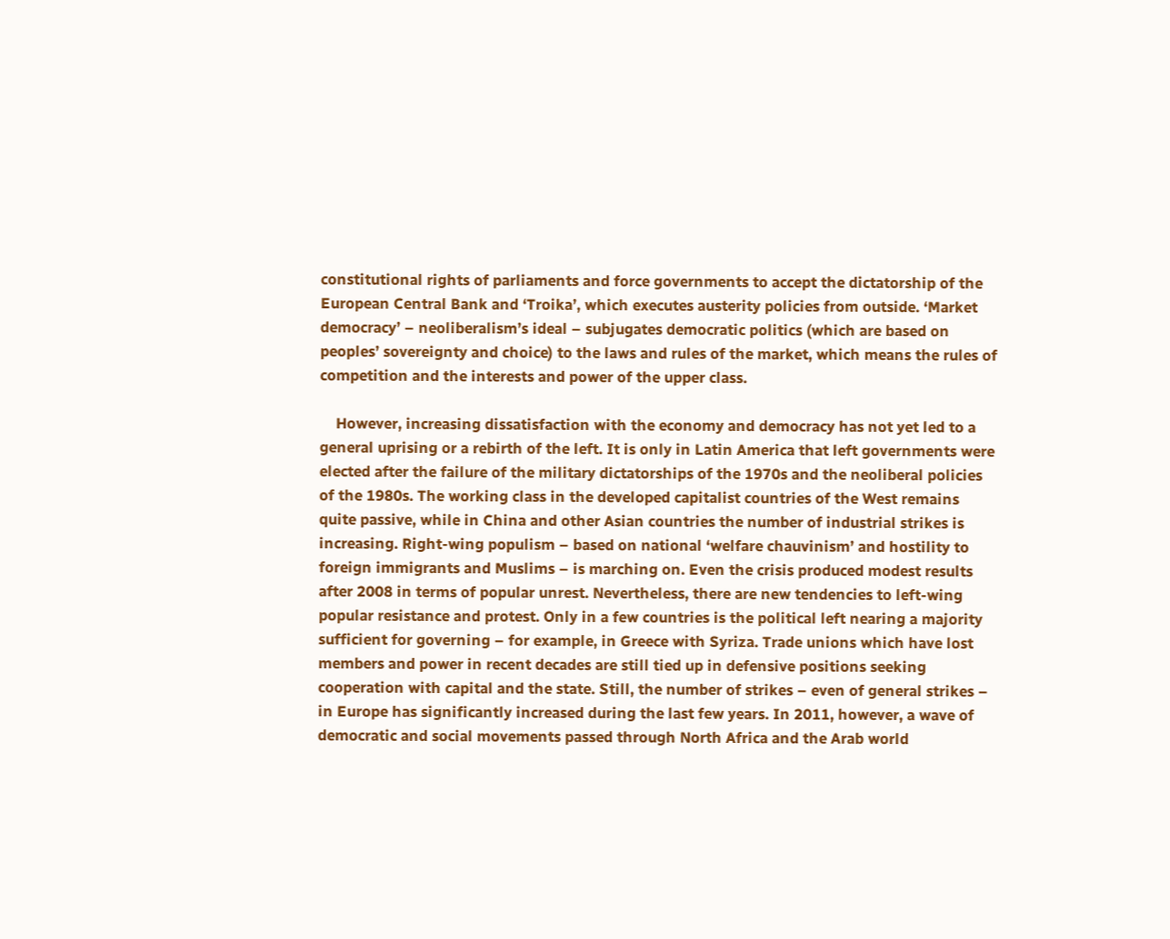constitutional rights of parliaments and force governments to accept the dictatorship of the European Central Bank and ‘Troika’, which executes austerity policies from outside. ‘Market democracy’ – neoliberalism’s ideal – subjugates democratic politics (which are based on peoples’ sovereignty and choice) to the laws and rules of the market, which means the rules of competition and the interests and power of the upper class.

    However, increasing dissatisfaction with the economy and democracy has not yet led to a general uprising or a rebirth of the left. It is only in Latin America that left governments were elected after the failure of the military dictatorships of the 1970s and the neoliberal policies of the 1980s. The working class in the developed capitalist countries of the West remains quite passive, while in China and other Asian countries the number of industrial strikes is increasing. Right-wing populism – based on national ‘welfare chauvinism’ and hostility to foreign immigrants and Muslims – is marching on. Even the crisis produced modest results after 2008 in terms of popular unrest. Nevertheless, there are new tendencies to left-wing popular resistance and protest. Only in a few countries is the political left nearing a majority sufficient for governing – for example, in Greece with Syriza. Trade unions which have lost members and power in recent decades are still tied up in defensive positions seeking cooperation with capital and the state. Still, the number of strikes – even of general strikes – in Europe has significantly increased during the last few years. In 2011, however, a wave of democratic and social movements passed through North Africa and the Arab world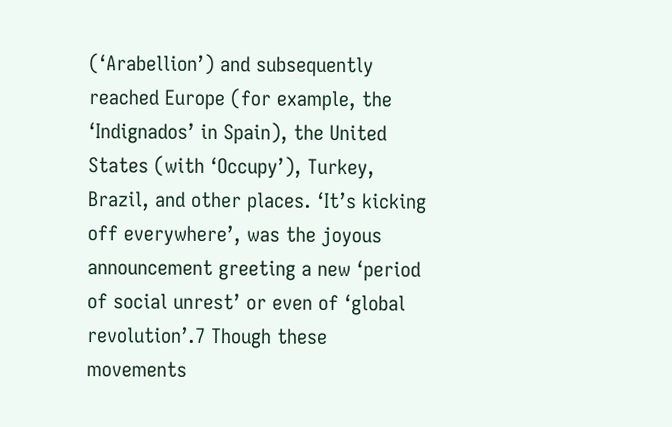(‘Arabellion’) and subsequently reached Europe (for example, the ‘Indignados’ in Spain), the United States (with ‘Occupy’), Turkey, Brazil, and other places. ‘It’s kicking off everywhere’, was the joyous announcement greeting a new ‘period of social unrest’ or even of ‘global revolution’.7 Though these movements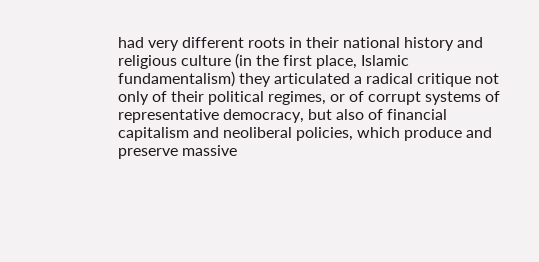had very different roots in their national history and religious culture (in the first place, Islamic fundamentalism) they articulated a radical critique not only of their political regimes, or of corrupt systems of representative democracy, but also of financial capitalism and neoliberal policies, which produce and preserve massive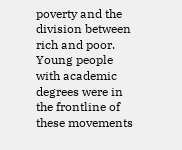poverty and the division between rich and poor. Young people with academic degrees were in the frontline of these movements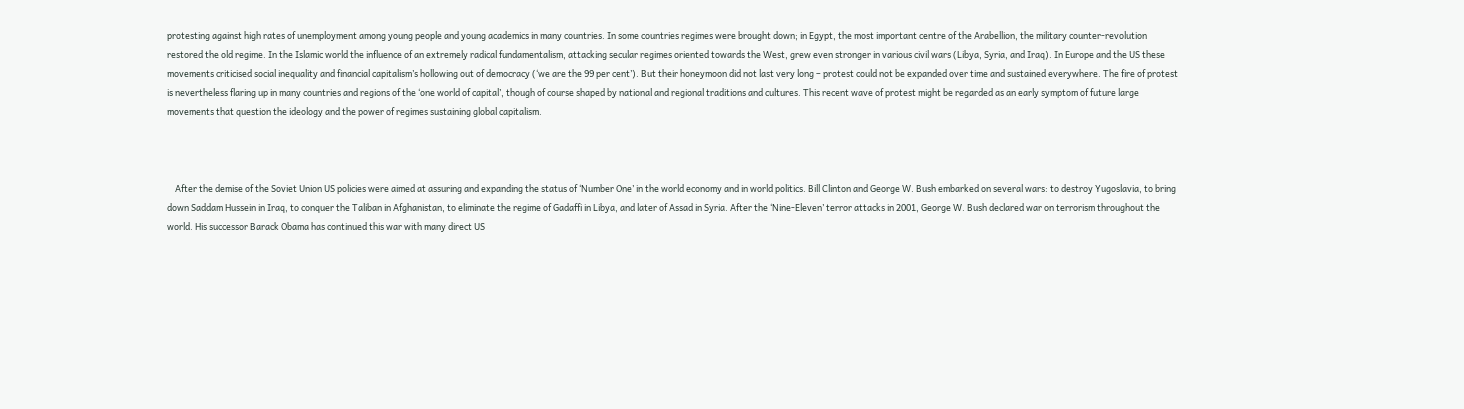protesting against high rates of unemployment among young people and young academics in many countries. In some countries regimes were brought down; in Egypt, the most important centre of the Arabellion, the military counter-revolution restored the old regime. In the Islamic world the influence of an extremely radical fundamentalism, attacking secular regimes oriented towards the West, grew even stronger in various civil wars (Libya, Syria, and Iraq). In Europe and the US these movements criticised social inequality and financial capitalism’s hollowing out of democracy (‘we are the 99 per cent’). But their honeymoon did not last very long – protest could not be expanded over time and sustained everywhere. The fire of protest is nevertheless flaring up in many countries and regions of the ‘one world of capital’, though of course shaped by national and regional traditions and cultures. This recent wave of protest might be regarded as an early symptom of future large movements that question the ideology and the power of regimes sustaining global capitalism.



    After the demise of the Soviet Union US policies were aimed at assuring and expanding the status of ‘Number One’ in the world economy and in world politics. Bill Clinton and George W. Bush embarked on several wars: to destroy Yugoslavia, to bring down Saddam Hussein in Iraq, to conquer the Taliban in Afghanistan, to eliminate the regime of Gadaffi in Libya, and later of Assad in Syria. After the ‘Nine-Eleven’ terror attacks in 2001, George W. Bush declared war on terrorism throughout the world. His successor Barack Obama has continued this war with many direct US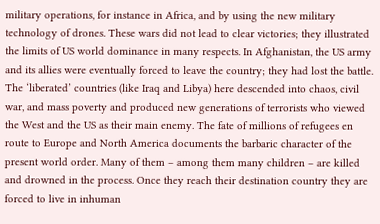military operations, for instance in Africa, and by using the new military technology of drones. These wars did not lead to clear victories; they illustrated the limits of US world dominance in many respects. In Afghanistan, the US army and its allies were eventually forced to leave the country; they had lost the battle. The ‘liberated’ countries (like Iraq and Libya) here descended into chaos, civil war, and mass poverty and produced new generations of terrorists who viewed the West and the US as their main enemy. The fate of millions of refugees en route to Europe and North America documents the barbaric character of the present world order. Many of them – among them many children – are killed and drowned in the process. Once they reach their destination country they are forced to live in inhuman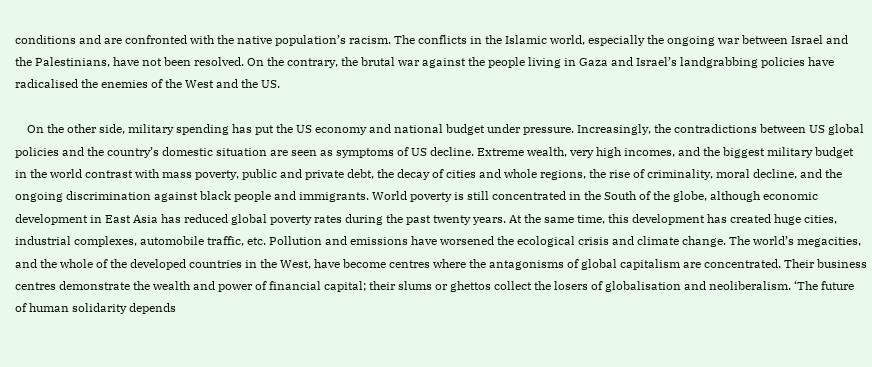conditions and are confronted with the native population’s racism. The conflicts in the Islamic world, especially the ongoing war between Israel and the Palestinians, have not been resolved. On the contrary, the brutal war against the people living in Gaza and Israel’s landgrabbing policies have radicalised the enemies of the West and the US.

    On the other side, military spending has put the US economy and national budget under pressure. Increasingly, the contradictions between US global policies and the country’s domestic situation are seen as symptoms of US decline. Extreme wealth, very high incomes, and the biggest military budget in the world contrast with mass poverty, public and private debt, the decay of cities and whole regions, the rise of criminality, moral decline, and the ongoing discrimination against black people and immigrants. World poverty is still concentrated in the South of the globe, although economic development in East Asia has reduced global poverty rates during the past twenty years. At the same time, this development has created huge cities, industrial complexes, automobile traffic, etc. Pollution and emissions have worsened the ecological crisis and climate change. The world’s megacities, and the whole of the developed countries in the West, have become centres where the antagonisms of global capitalism are concentrated. Their business centres demonstrate the wealth and power of financial capital; their slums or ghettos collect the losers of globalisation and neoliberalism. ‘The future of human solidarity depends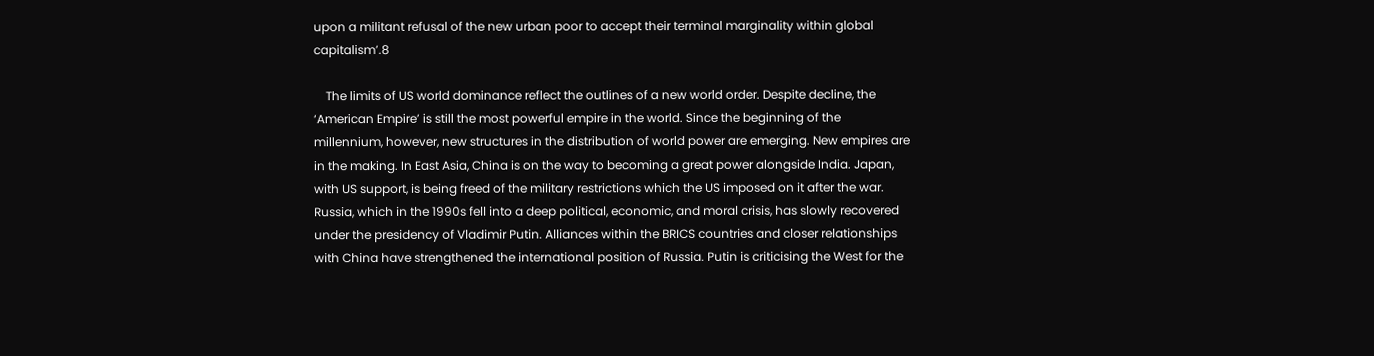upon a militant refusal of the new urban poor to accept their terminal marginality within global capitalism’.8

    The limits of US world dominance reflect the outlines of a new world order. Despite decline, the ‘American Empire’ is still the most powerful empire in the world. Since the beginning of the millennium, however, new structures in the distribution of world power are emerging. New empires are in the making. In East Asia, China is on the way to becoming a great power alongside India. Japan, with US support, is being freed of the military restrictions which the US imposed on it after the war. Russia, which in the 1990s fell into a deep political, economic, and moral crisis, has slowly recovered under the presidency of Vladimir Putin. Alliances within the BRICS countries and closer relationships with China have strengthened the international position of Russia. Putin is criticising the West for the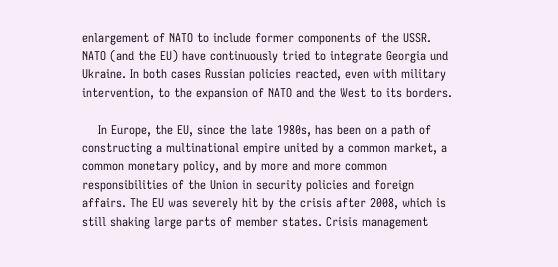enlargement of NATO to include former components of the USSR. NATO (and the EU) have continuously tried to integrate Georgia und Ukraine. In both cases Russian policies reacted, even with military intervention, to the expansion of NATO and the West to its borders.

    In Europe, the EU, since the late 1980s, has been on a path of constructing a multinational empire united by a common market, a common monetary policy, and by more and more common responsibilities of the Union in security policies and foreign affairs. The EU was severely hit by the crisis after 2008, which is still shaking large parts of member states. Crisis management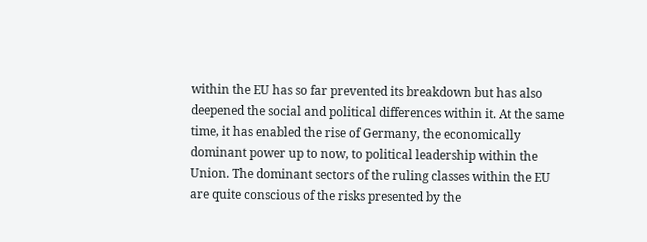within the EU has so far prevented its breakdown but has also deepened the social and political differences within it. At the same time, it has enabled the rise of Germany, the economically dominant power up to now, to political leadership within the Union. The dominant sectors of the ruling classes within the EU are quite conscious of the risks presented by the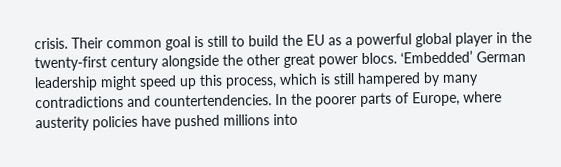crisis. Their common goal is still to build the EU as a powerful global player in the twenty-first century alongside the other great power blocs. ‘Embedded’ German leadership might speed up this process, which is still hampered by many contradictions and countertendencies. In the poorer parts of Europe, where austerity policies have pushed millions into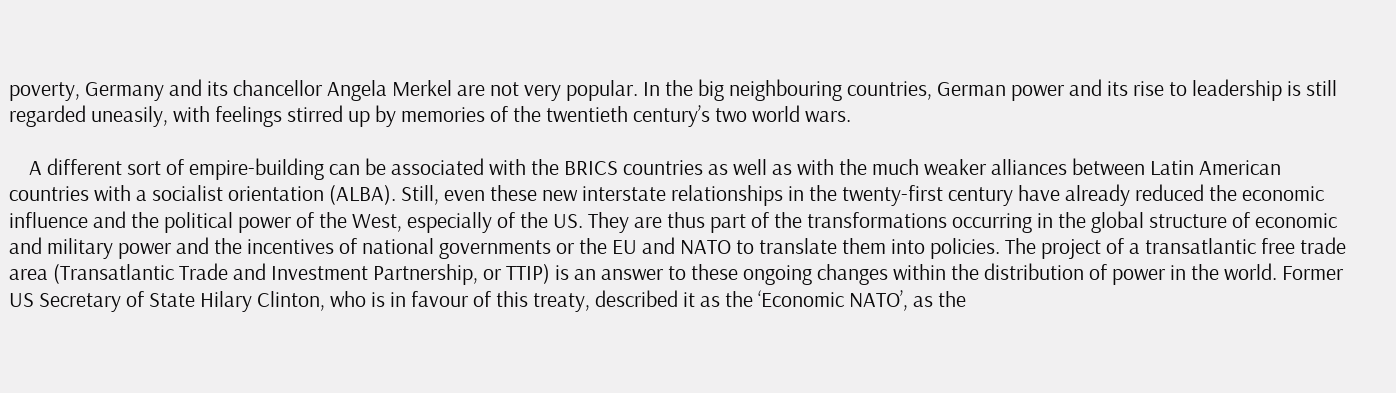poverty, Germany and its chancellor Angela Merkel are not very popular. In the big neighbouring countries, German power and its rise to leadership is still regarded uneasily, with feelings stirred up by memories of the twentieth century’s two world wars.

    A different sort of empire-building can be associated with the BRICS countries as well as with the much weaker alliances between Latin American countries with a socialist orientation (ALBA). Still, even these new interstate relationships in the twenty-first century have already reduced the economic influence and the political power of the West, especially of the US. They are thus part of the transformations occurring in the global structure of economic and military power and the incentives of national governments or the EU and NATO to translate them into policies. The project of a transatlantic free trade area (Transatlantic Trade and Investment Partnership, or TTIP) is an answer to these ongoing changes within the distribution of power in the world. Former US Secretary of State Hilary Clinton, who is in favour of this treaty, described it as the ‘Economic NATO’, as the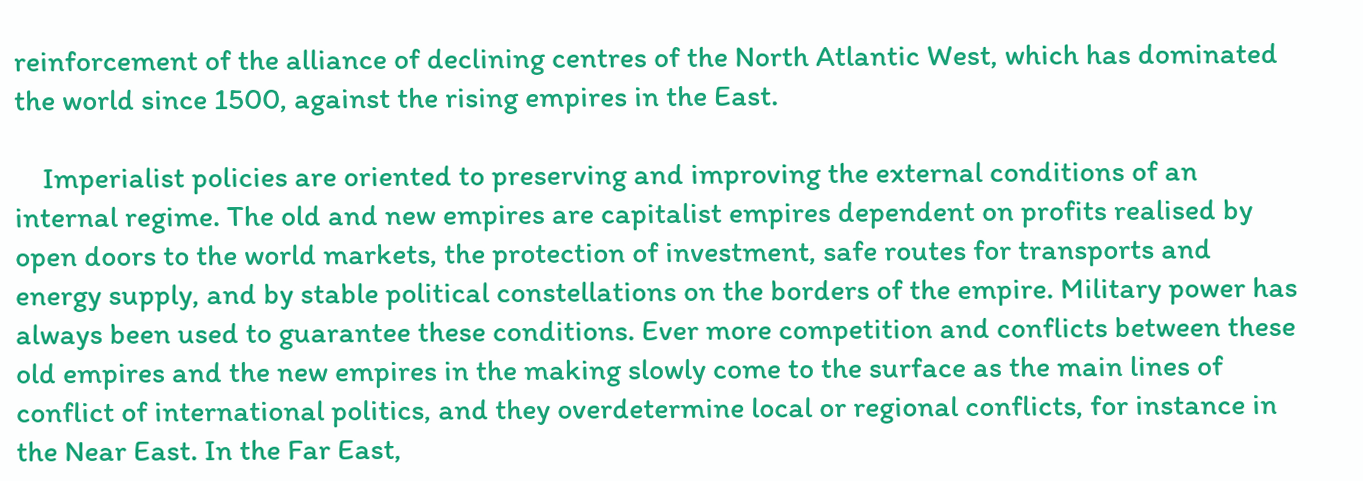reinforcement of the alliance of declining centres of the North Atlantic West, which has dominated the world since 1500, against the rising empires in the East.

    Imperialist policies are oriented to preserving and improving the external conditions of an internal regime. The old and new empires are capitalist empires dependent on profits realised by open doors to the world markets, the protection of investment, safe routes for transports and energy supply, and by stable political constellations on the borders of the empire. Military power has always been used to guarantee these conditions. Ever more competition and conflicts between these old empires and the new empires in the making slowly come to the surface as the main lines of conflict of international politics, and they overdetermine local or regional conflicts, for instance in the Near East. In the Far East,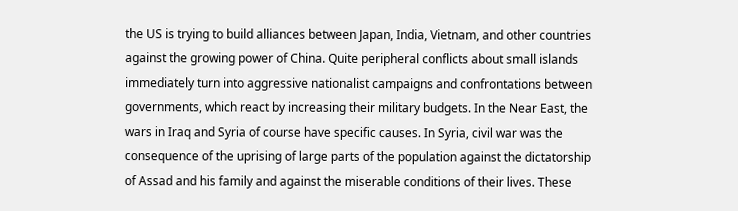the US is trying to build alliances between Japan, India, Vietnam, and other countries against the growing power of China. Quite peripheral conflicts about small islands immediately turn into aggressive nationalist campaigns and confrontations between governments, which react by increasing their military budgets. In the Near East, the wars in Iraq and Syria of course have specific causes. In Syria, civil war was the consequence of the uprising of large parts of the population against the dictatorship of Assad and his family and against the miserable conditions of their lives. These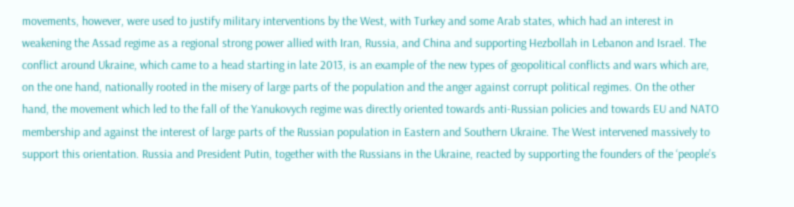movements, however, were used to justify military interventions by the West, with Turkey and some Arab states, which had an interest in weakening the Assad regime as a regional strong power allied with Iran, Russia, and China and supporting Hezbollah in Lebanon and Israel. The conflict around Ukraine, which came to a head starting in late 2013, is an example of the new types of geopolitical conflicts and wars which are, on the one hand, nationally rooted in the misery of large parts of the population and the anger against corrupt political regimes. On the other hand, the movement which led to the fall of the Yanukovych regime was directly oriented towards anti-Russian policies and towards EU and NATO membership and against the interest of large parts of the Russian population in Eastern and Southern Ukraine. The West intervened massively to support this orientation. Russia and President Putin, together with the Russians in the Ukraine, reacted by supporting the founders of the ‘people’s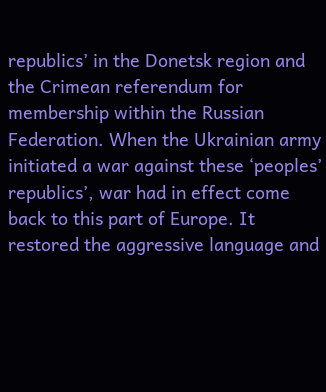republics’ in the Donetsk region and the Crimean referendum for membership within the Russian Federation. When the Ukrainian army initiated a war against these ‘peoples’ republics’, war had in effect come back to this part of Europe. It restored the aggressive language and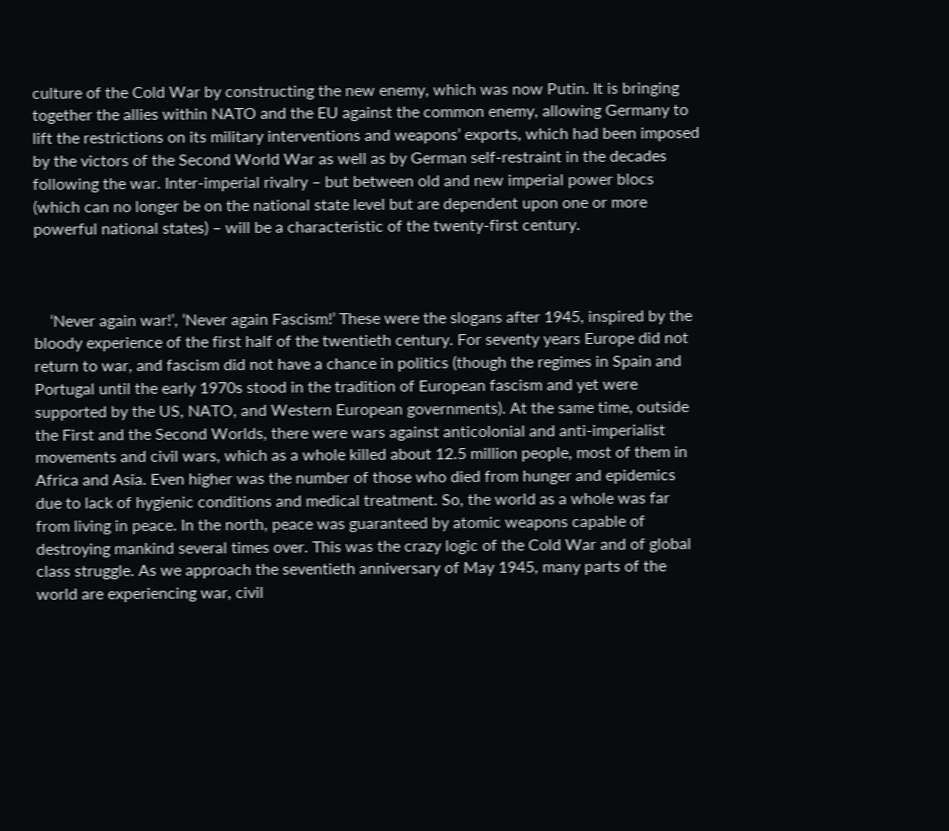culture of the Cold War by constructing the new enemy, which was now Putin. It is bringing together the allies within NATO and the EU against the common enemy, allowing Germany to lift the restrictions on its military interventions and weapons’ exports, which had been imposed by the victors of the Second World War as well as by German self-restraint in the decades following the war. Inter-imperial rivalry – but between old and new imperial power blocs (which can no longer be on the national state level but are dependent upon one or more powerful national states) – will be a characteristic of the twenty-first century.



    ‘Never again war!’, ‘Never again Fascism!’ These were the slogans after 1945, inspired by the bloody experience of the first half of the twentieth century. For seventy years Europe did not return to war, and fascism did not have a chance in politics (though the regimes in Spain and Portugal until the early 1970s stood in the tradition of European fascism and yet were supported by the US, NATO, and Western European governments). At the same time, outside the First and the Second Worlds, there were wars against anticolonial and anti-imperialist movements and civil wars, which as a whole killed about 12.5 million people, most of them in Africa and Asia. Even higher was the number of those who died from hunger and epidemics due to lack of hygienic conditions and medical treatment. So, the world as a whole was far from living in peace. In the north, peace was guaranteed by atomic weapons capable of destroying mankind several times over. This was the crazy logic of the Cold War and of global class struggle. As we approach the seventieth anniversary of May 1945, many parts of the world are experiencing war, civil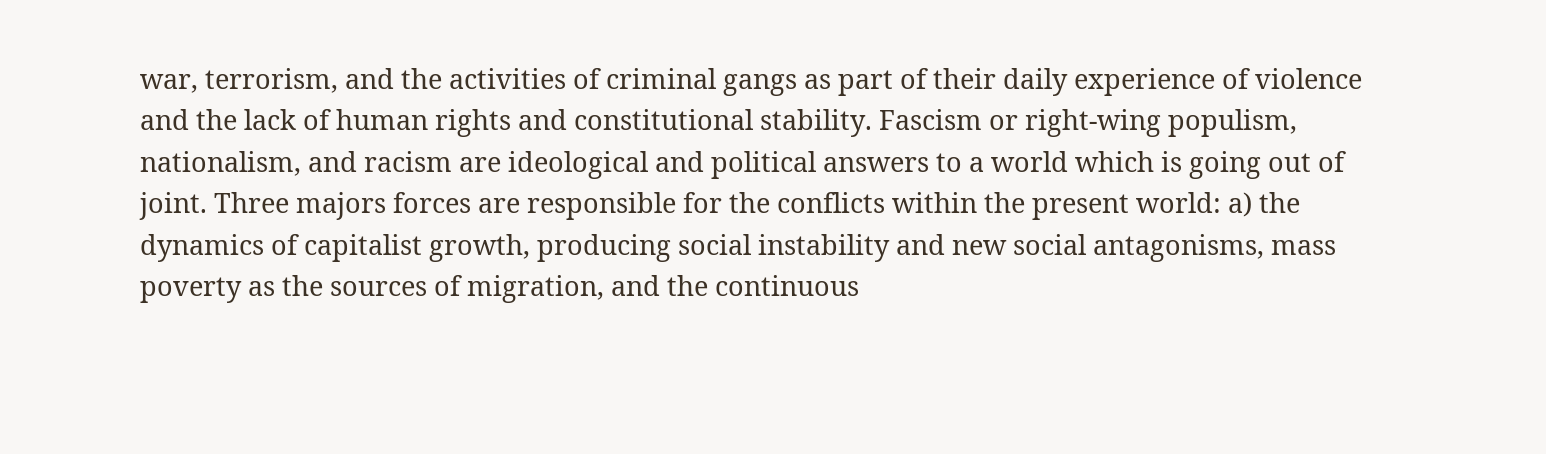war, terrorism, and the activities of criminal gangs as part of their daily experience of violence and the lack of human rights and constitutional stability. Fascism or right-wing populism, nationalism, and racism are ideological and political answers to a world which is going out of joint. Three majors forces are responsible for the conflicts within the present world: a) the dynamics of capitalist growth, producing social instability and new social antagonisms, mass poverty as the sources of migration, and the continuous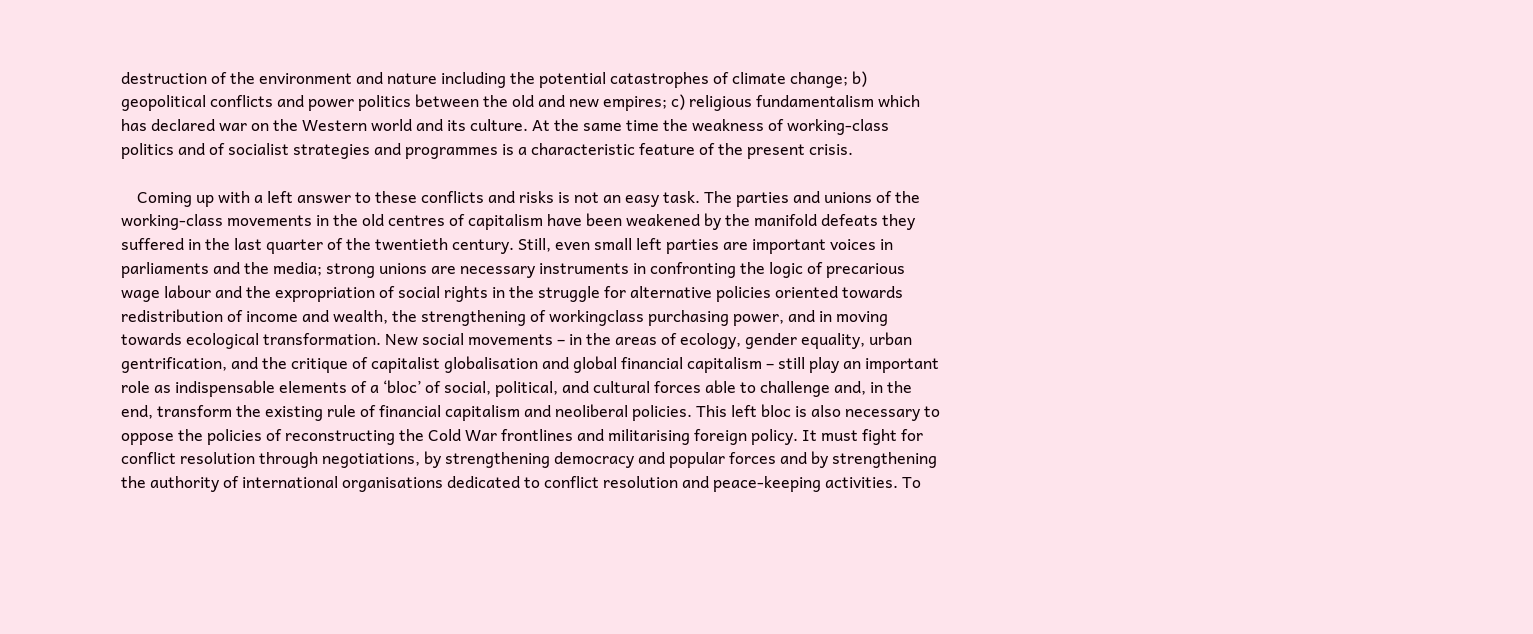destruction of the environment and nature including the potential catastrophes of climate change; b) geopolitical conflicts and power politics between the old and new empires; c) religious fundamentalism which has declared war on the Western world and its culture. At the same time the weakness of working-class politics and of socialist strategies and programmes is a characteristic feature of the present crisis.

    Coming up with a left answer to these conflicts and risks is not an easy task. The parties and unions of the working-class movements in the old centres of capitalism have been weakened by the manifold defeats they suffered in the last quarter of the twentieth century. Still, even small left parties are important voices in parliaments and the media; strong unions are necessary instruments in confronting the logic of precarious wage labour and the expropriation of social rights in the struggle for alternative policies oriented towards redistribution of income and wealth, the strengthening of workingclass purchasing power, and in moving towards ecological transformation. New social movements – in the areas of ecology, gender equality, urban gentrification, and the critique of capitalist globalisation and global financial capitalism – still play an important role as indispensable elements of a ‘bloc’ of social, political, and cultural forces able to challenge and, in the end, transform the existing rule of financial capitalism and neoliberal policies. This left bloc is also necessary to oppose the policies of reconstructing the Cold War frontlines and militarising foreign policy. It must fight for conflict resolution through negotiations, by strengthening democracy and popular forces and by strengthening the authority of international organisations dedicated to conflict resolution and peace-keeping activities. To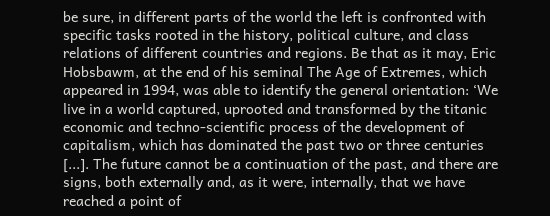be sure, in different parts of the world the left is confronted with specific tasks rooted in the history, political culture, and class relations of different countries and regions. Be that as it may, Eric Hobsbawm, at the end of his seminal The Age of Extremes, which appeared in 1994, was able to identify the general orientation: ‘We live in a world captured, uprooted and transformed by the titanic economic and techno-scientific process of the development of capitalism, which has dominated the past two or three centuries [...]. The future cannot be a continuation of the past, and there are signs, both externally and, as it were, internally, that we have reached a point of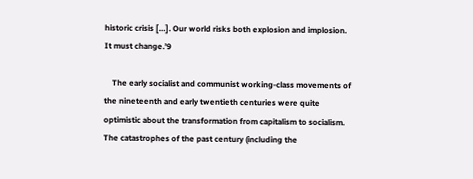historic crisis […]. Our world risks both explosion and implosion. It must change.’9

    The early socialist and communist working-class movements of the nineteenth and early twentieth centuries were quite optimistic about the transformation from capitalism to socialism. The catastrophes of the past century (including the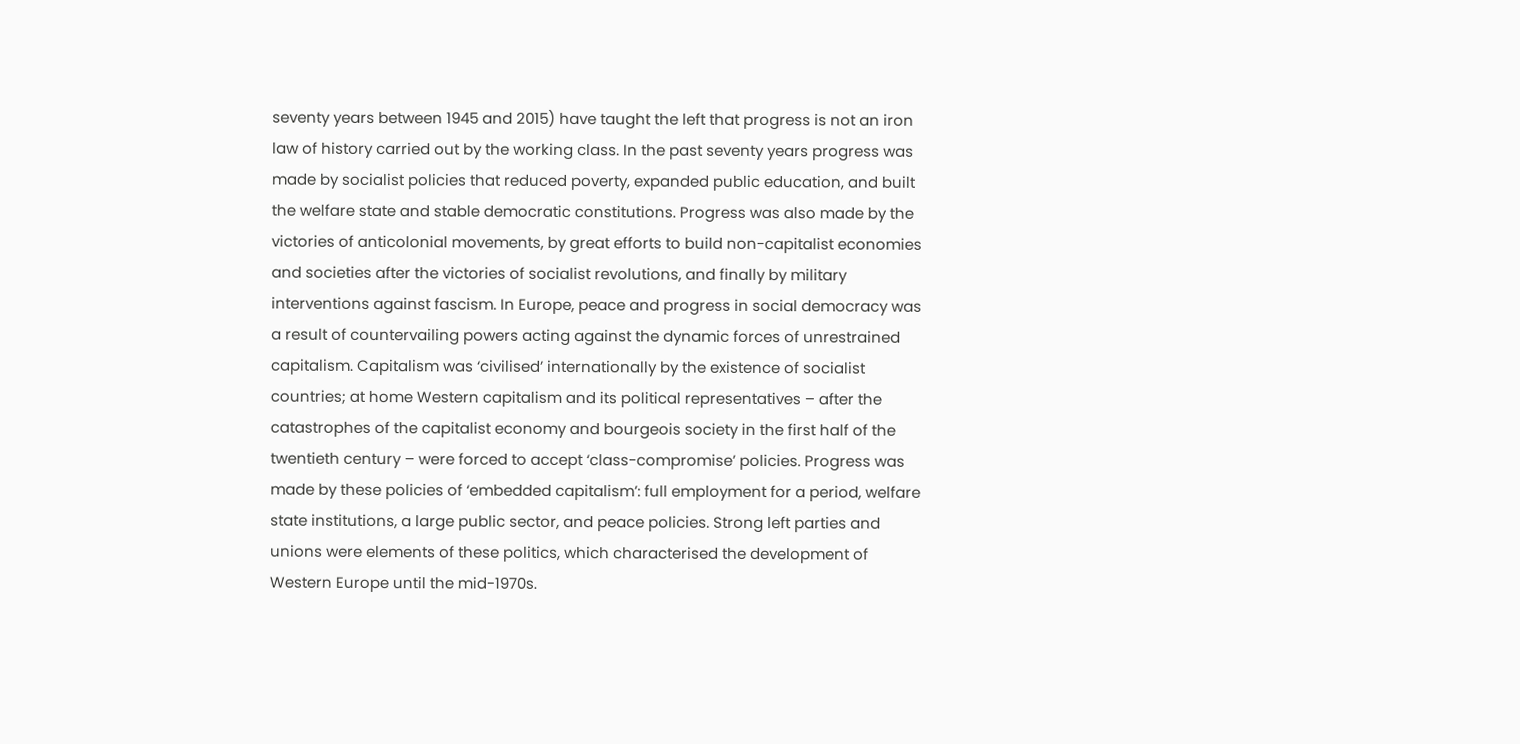seventy years between 1945 and 2015) have taught the left that progress is not an iron law of history carried out by the working class. In the past seventy years progress was made by socialist policies that reduced poverty, expanded public education, and built the welfare state and stable democratic constitutions. Progress was also made by the victories of anticolonial movements, by great efforts to build non-capitalist economies and societies after the victories of socialist revolutions, and finally by military interventions against fascism. In Europe, peace and progress in social democracy was a result of countervailing powers acting against the dynamic forces of unrestrained capitalism. Capitalism was ‘civilised’ internationally by the existence of socialist countries; at home Western capitalism and its political representatives – after the catastrophes of the capitalist economy and bourgeois society in the first half of the twentieth century – were forced to accept ‘class-compromise’ policies. Progress was made by these policies of ‘embedded capitalism’: full employment for a period, welfare state institutions, a large public sector, and peace policies. Strong left parties and unions were elements of these politics, which characterised the development of Western Europe until the mid-1970s.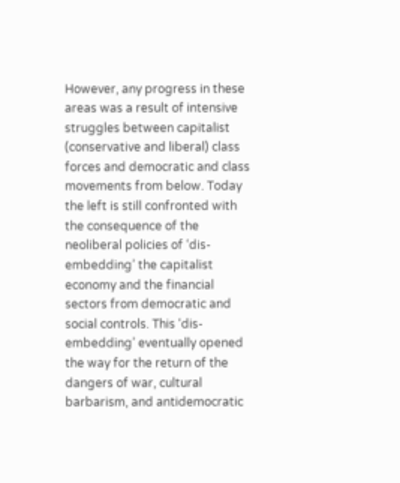However, any progress in these areas was a result of intensive struggles between capitalist (conservative and liberal) class forces and democratic and class movements from below. Today the left is still confronted with the consequence of the neoliberal policies of ‘dis-embedding’ the capitalist economy and the financial sectors from democratic and social controls. This ‘dis-embedding’ eventually opened the way for the return of the dangers of war, cultural barbarism, and antidemocratic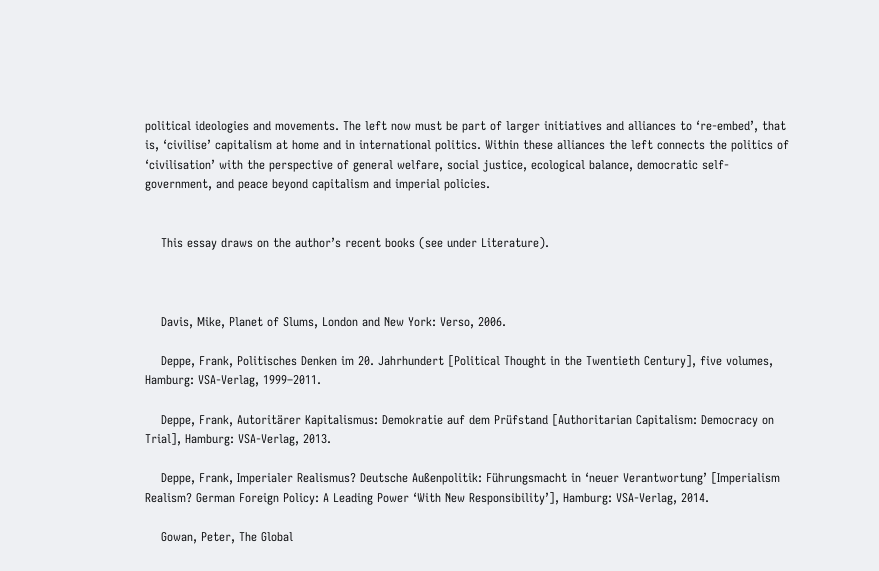political ideologies and movements. The left now must be part of larger initiatives and alliances to ‘re-embed’, that is, ‘civilise’ capitalism at home and in international politics. Within these alliances the left connects the politics of ‘civilisation’ with the perspective of general welfare, social justice, ecological balance, democratic self-government, and peace beyond capitalism and imperial policies.


    This essay draws on the author’s recent books (see under Literature).



    Davis, Mike, Planet of Slums, London and New York: Verso, 2006.

    Deppe, Frank, Politisches Denken im 20. Jahrhundert [Political Thought in the Twentieth Century], five volumes, Hamburg: VSA-Verlag, 1999–2011.

    Deppe, Frank, Autoritärer Kapitalismus: Demokratie auf dem Prüfstand [Authoritarian Capitalism: Democracy on Trial], Hamburg: VSA-Verlag, 2013.

    Deppe, Frank, Imperialer Realismus? Deutsche Außenpolitik: Führungsmacht in ‘neuer Verantwortung’ [Imperialism Realism? German Foreign Policy: A Leading Power ‘With New Responsibility’], Hamburg: VSA-Verlag, 2014.

    Gowan, Peter, The Global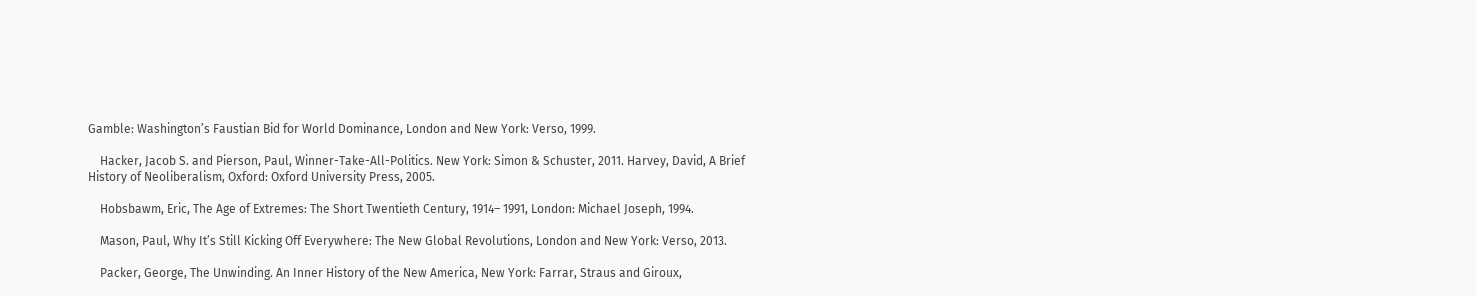Gamble: Washington’s Faustian Bid for World Dominance, London and New York: Verso, 1999.

    Hacker, Jacob S. and Pierson, Paul, Winner-Take-All-Politics. New York: Simon & Schuster, 2011. Harvey, David, A Brief History of Neoliberalism, Oxford: Oxford University Press, 2005.

    Hobsbawm, Eric, The Age of Extremes: The Short Twentieth Century, 1914– 1991, London: Michael Joseph, 1994.

    Mason, Paul, Why It’s Still Kicking Off Everywhere: The New Global Revolutions, London and New York: Verso, 2013.

    Packer, George, The Unwinding. An Inner History of the New America, New York: Farrar, Straus and Giroux,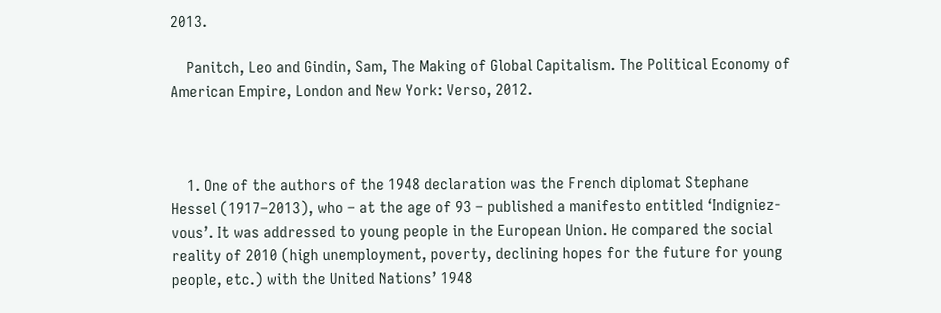2013.

    Panitch, Leo and Gindin, Sam, The Making of Global Capitalism. The Political Economy of American Empire, London and New York: Verso, 2012.



    1. One of the authors of the 1948 declaration was the French diplomat Stephane Hessel (1917–2013), who – at the age of 93 – published a manifesto entitled ‘Indigniez-vous’. It was addressed to young people in the European Union. He compared the social reality of 2010 (high unemployment, poverty, declining hopes for the future for young people, etc.) with the United Nations’ 1948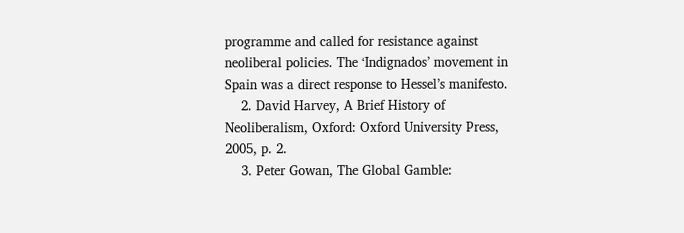programme and called for resistance against neoliberal policies. The ‘Indignados’ movement in Spain was a direct response to Hessel’s manifesto.
    2. David Harvey, A Brief History of Neoliberalism, Oxford: Oxford University Press, 2005, p. 2.
    3. Peter Gowan, The Global Gamble: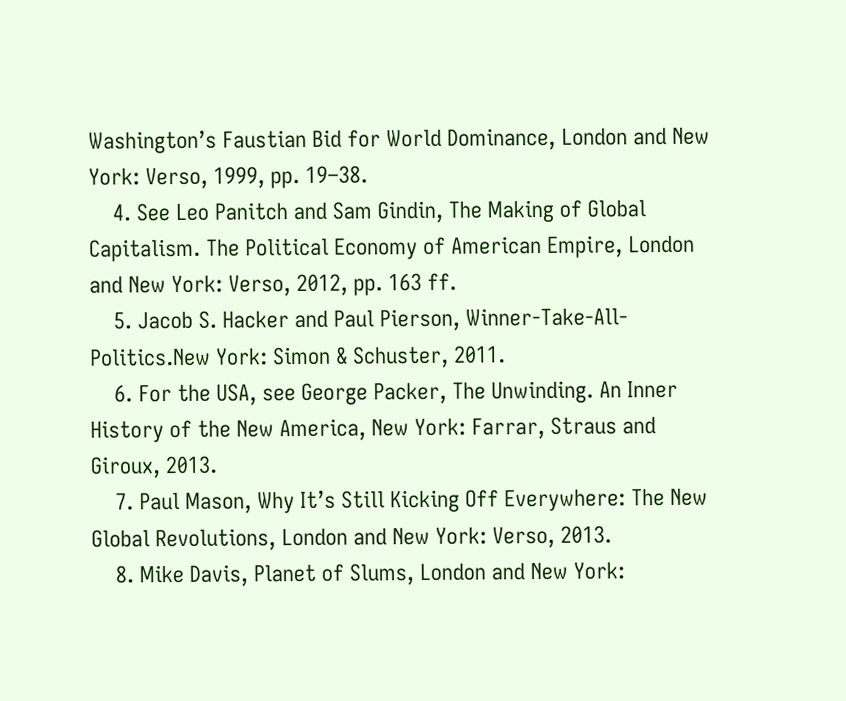Washington’s Faustian Bid for World Dominance, London and New York: Verso, 1999, pp. 19–38.
    4. See Leo Panitch and Sam Gindin, The Making of Global Capitalism. The Political Economy of American Empire, London and New York: Verso, 2012, pp. 163 ff.
    5. Jacob S. Hacker and Paul Pierson, Winner-Take-All-Politics.New York: Simon & Schuster, 2011.
    6. For the USA, see George Packer, The Unwinding. An Inner History of the New America, New York: Farrar, Straus and Giroux, 2013.
    7. Paul Mason, Why It’s Still Kicking Off Everywhere: The New Global Revolutions, London and New York: Verso, 2013.
    8. Mike Davis, Planet of Slums, London and New York: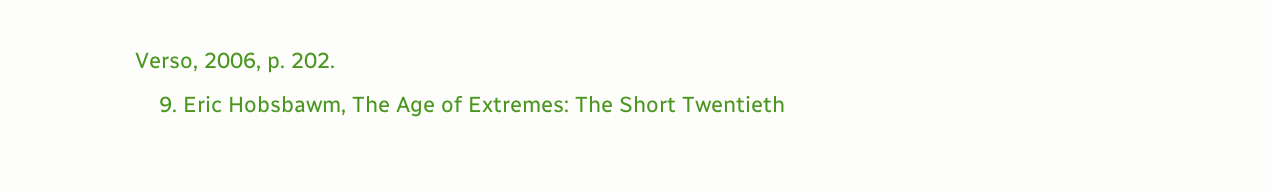Verso, 2006, p. 202.
    9. Eric Hobsbawm, The Age of Extremes: The Short Twentieth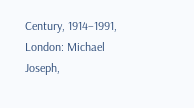Century, 1914–1991, London: Michael Joseph,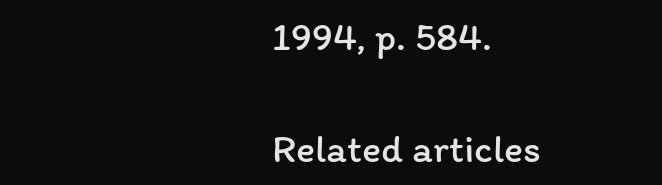1994, p. 584.

Related articles